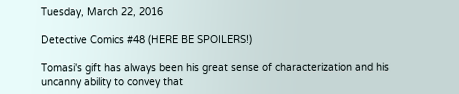Tuesday, March 22, 2016

Detective Comics #48 (HERE BE SPOILERS!)

Tomasi's gift has always been his great sense of characterization and his uncanny ability to convey that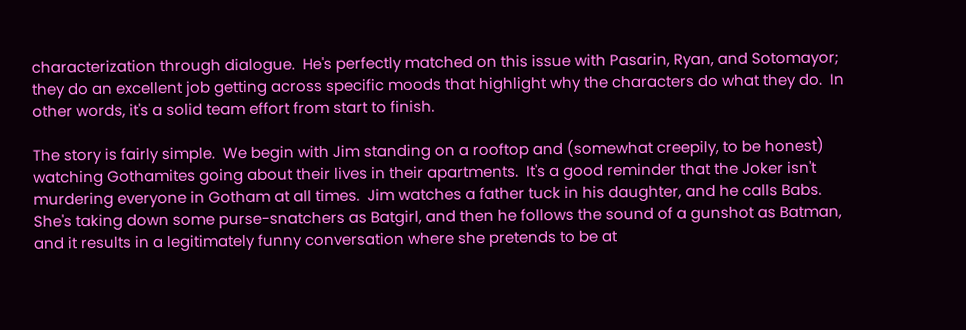characterization through dialogue.  He's perfectly matched on this issue with Pasarin, Ryan, and Sotomayor; they do an excellent job getting across specific moods that highlight why the characters do what they do.  In other words, it's a solid team effort from start to finish.

The story is fairly simple.  We begin with Jim standing on a rooftop and (somewhat creepily, to be honest) watching Gothamites going about their lives in their apartments.  It's a good reminder that the Joker isn't murdering everyone in Gotham at all times.  Jim watches a father tuck in his daughter, and he calls Babs.  She's taking down some purse-snatchers as Batgirl, and then he follows the sound of a gunshot as Batman, and it results in a legitimately funny conversation where she pretends to be at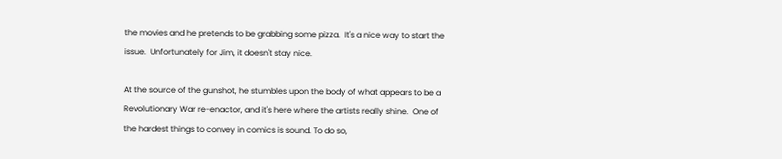the movies and he pretends to be grabbing some pizza.  It's a nice way to start the issue.  Unfortunately for Jim, it doesn't stay nice.

At the source of the gunshot, he stumbles upon the body of what appears to be a Revolutionary War re-enactor, and it's here where the artists really shine.  One of the hardest things to convey in comics is sound. To do so,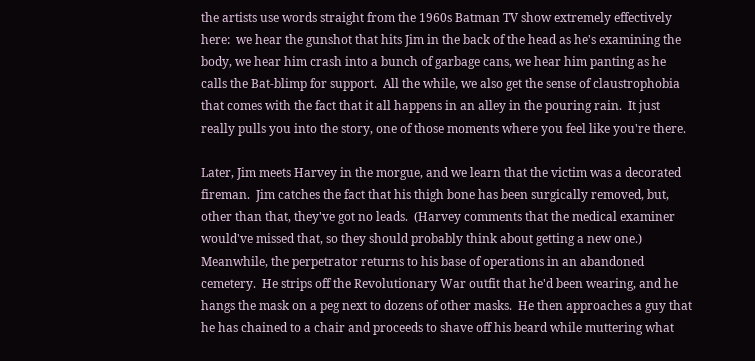the artists use words straight from the 1960s Batman TV show extremely effectively here:  we hear the gunshot that hits Jim in the back of the head as he's examining the body, we hear him crash into a bunch of garbage cans, we hear him panting as he calls the Bat-blimp for support.  All the while, we also get the sense of claustrophobia that comes with the fact that it all happens in an alley in the pouring rain.  It just really pulls you into the story, one of those moments where you feel like you're there.

Later, Jim meets Harvey in the morgue, and we learn that the victim was a decorated fireman.  Jim catches the fact that his thigh bone has been surgically removed, but, other than that, they've got no leads.  (Harvey comments that the medical examiner would've missed that, so they should probably think about getting a new one.)  Meanwhile, the perpetrator returns to his base of operations in an abandoned cemetery.  He strips off the Revolutionary War outfit that he'd been wearing, and he hangs the mask on a peg next to dozens of other masks.  He then approaches a guy that he has chained to a chair and proceeds to shave off his beard while muttering what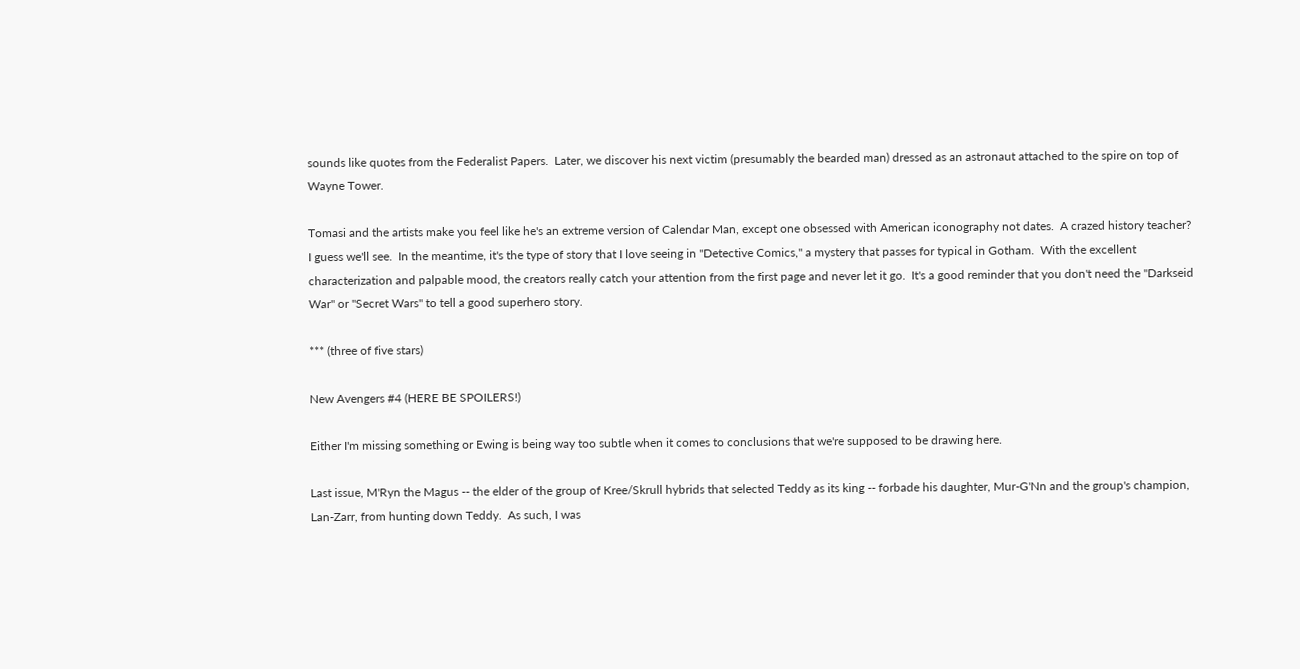sounds like quotes from the Federalist Papers.  Later, we discover his next victim (presumably the bearded man) dressed as an astronaut attached to the spire on top of Wayne Tower.

Tomasi and the artists make you feel like he's an extreme version of Calendar Man, except one obsessed with American iconography not dates.  A crazed history teacher?  I guess we'll see.  In the meantime, it's the type of story that I love seeing in "Detective Comics," a mystery that passes for typical in Gotham.  With the excellent characterization and palpable mood, the creators really catch your attention from the first page and never let it go.  It's a good reminder that you don't need the "Darkseid War" or "Secret Wars" to tell a good superhero story.

*** (three of five stars)

New Avengers #4 (HERE BE SPOILERS!)

Either I'm missing something or Ewing is being way too subtle when it comes to conclusions that we're supposed to be drawing here.

Last issue, M'Ryn the Magus -- the elder of the group of Kree/Skrull hybrids that selected Teddy as its king -- forbade his daughter, Mur-G'Nn and the group's champion, Lan-Zarr, from hunting down Teddy.  As such, I was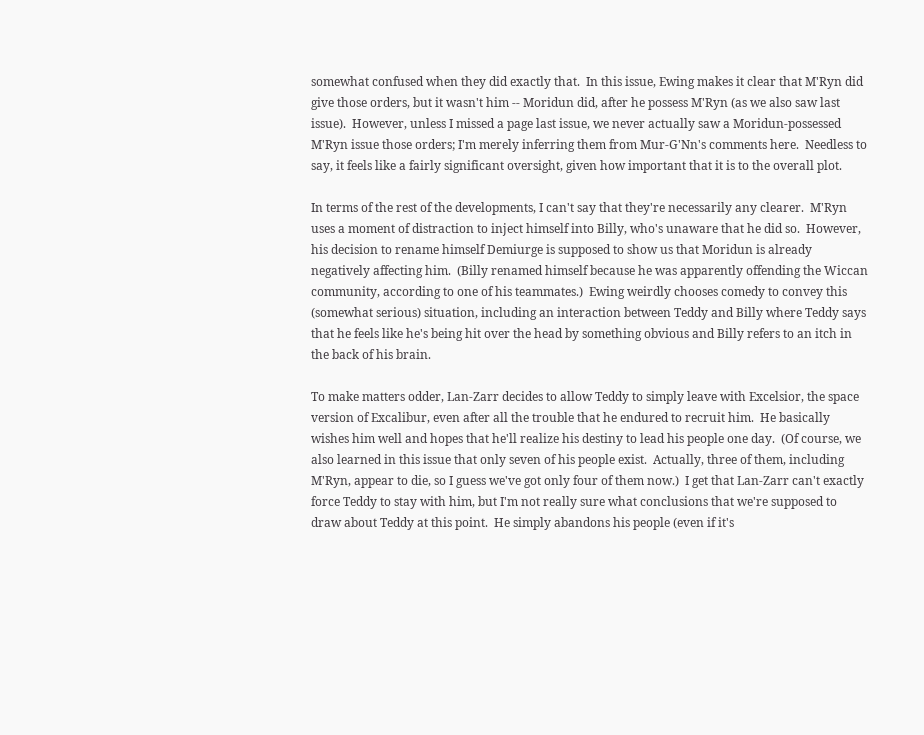somewhat confused when they did exactly that.  In this issue, Ewing makes it clear that M'Ryn did give those orders, but it wasn't him -- Moridun did, after he possess M'Ryn (as we also saw last issue).  However, unless I missed a page last issue, we never actually saw a Moridun-possessed M'Ryn issue those orders; I'm merely inferring them from Mur-G'Nn's comments here.  Needless to say, it feels like a fairly significant oversight, given how important that it is to the overall plot.

In terms of the rest of the developments, I can't say that they're necessarily any clearer.  M'Ryn uses a moment of distraction to inject himself into Billy, who's unaware that he did so.  However, his decision to rename himself Demiurge is supposed to show us that Moridun is already negatively affecting him.  (Billy renamed himself because he was apparently offending the Wiccan community, according to one of his teammates.)  Ewing weirdly chooses comedy to convey this (somewhat serious) situation, including an interaction between Teddy and Billy where Teddy says that he feels like he's being hit over the head by something obvious and Billy refers to an itch in the back of his brain.

To make matters odder, Lan-Zarr decides to allow Teddy to simply leave with Excelsior, the space version of Excalibur, even after all the trouble that he endured to recruit him.  He basically wishes him well and hopes that he'll realize his destiny to lead his people one day.  (Of course, we also learned in this issue that only seven of his people exist.  Actually, three of them, including M'Ryn, appear to die, so I guess we've got only four of them now.)  I get that Lan-Zarr can't exactly force Teddy to stay with him, but I'm not really sure what conclusions that we're supposed to draw about Teddy at this point.  He simply abandons his people (even if it's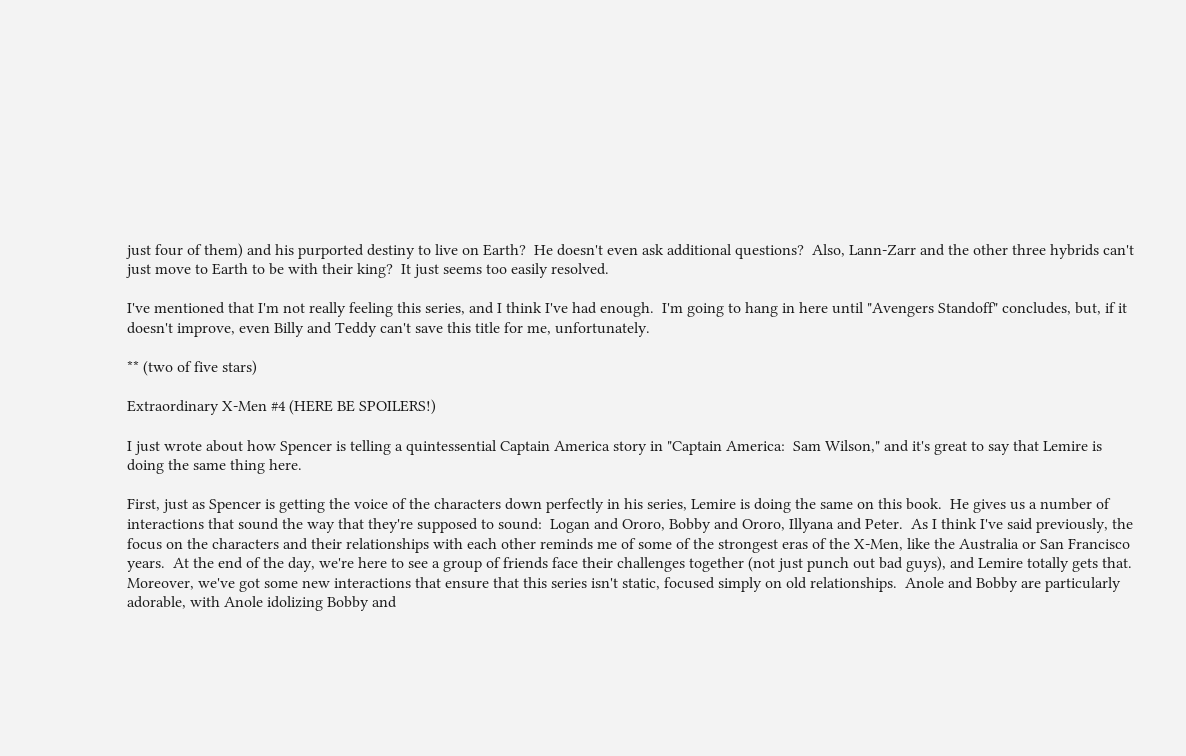just four of them) and his purported destiny to live on Earth?  He doesn't even ask additional questions?  Also, Lann-Zarr and the other three hybrids can't just move to Earth to be with their king?  It just seems too easily resolved.

I've mentioned that I'm not really feeling this series, and I think I've had enough.  I'm going to hang in here until "Avengers Standoff" concludes, but, if it doesn't improve, even Billy and Teddy can't save this title for me, unfortunately.

** (two of five stars)

Extraordinary X-Men #4 (HERE BE SPOILERS!)

I just wrote about how Spencer is telling a quintessential Captain America story in "Captain America:  Sam Wilson," and it's great to say that Lemire is doing the same thing here.

First, just as Spencer is getting the voice of the characters down perfectly in his series, Lemire is doing the same on this book.  He gives us a number of interactions that sound the way that they're supposed to sound:  Logan and Ororo, Bobby and Ororo, Illyana and Peter.  As I think I've said previously, the focus on the characters and their relationships with each other reminds me of some of the strongest eras of the X-Men, like the Australia or San Francisco years.  At the end of the day, we're here to see a group of friends face their challenges together (not just punch out bad guys), and Lemire totally gets that.  Moreover, we've got some new interactions that ensure that this series isn't static, focused simply on old relationships.  Anole and Bobby are particularly adorable, with Anole idolizing Bobby and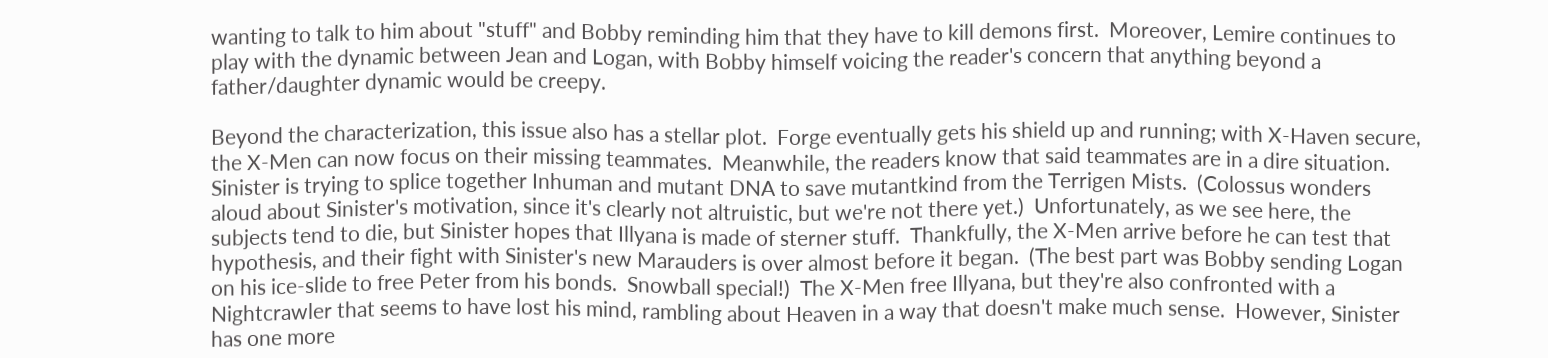wanting to talk to him about "stuff" and Bobby reminding him that they have to kill demons first.  Moreover, Lemire continues to play with the dynamic between Jean and Logan, with Bobby himself voicing the reader's concern that anything beyond a father/daughter dynamic would be creepy.

Beyond the characterization, this issue also has a stellar plot.  Forge eventually gets his shield up and running; with X-Haven secure, the X-Men can now focus on their missing teammates.  Meanwhile, the readers know that said teammates are in a dire situation.  Sinister is trying to splice together Inhuman and mutant DNA to save mutantkind from the Terrigen Mists.  (Colossus wonders aloud about Sinister's motivation, since it's clearly not altruistic, but we're not there yet.)  Unfortunately, as we see here, the subjects tend to die, but Sinister hopes that Illyana is made of sterner stuff.  Thankfully, the X-Men arrive before he can test that hypothesis, and their fight with Sinister's new Marauders is over almost before it began.  (The best part was Bobby sending Logan on his ice-slide to free Peter from his bonds.  Snowball special!)  The X-Men free Illyana, but they're also confronted with a Nightcrawler that seems to have lost his mind, rambling about Heaven in a way that doesn't make much sense.  However, Sinister has one more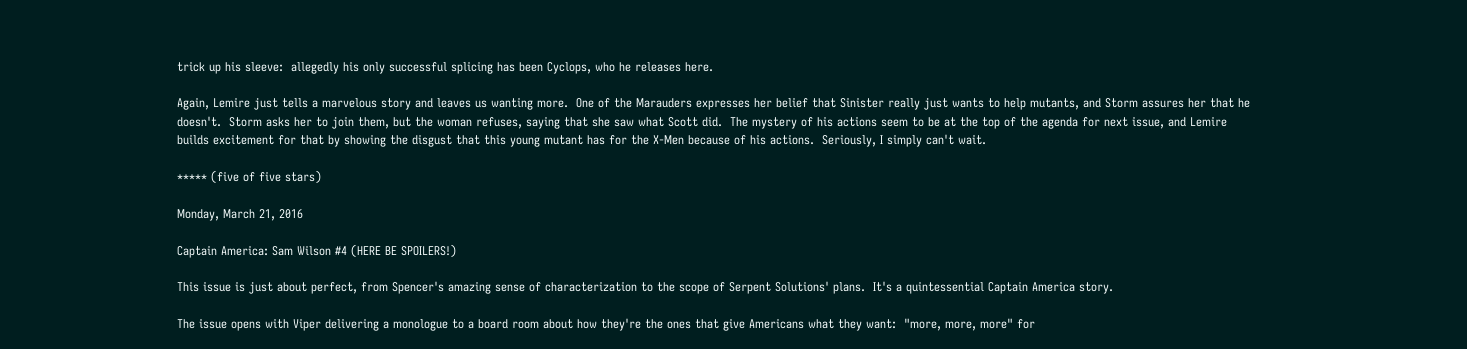trick up his sleeve:  allegedly his only successful splicing has been Cyclops, who he releases here.

Again, Lemire just tells a marvelous story and leaves us wanting more.  One of the Marauders expresses her belief that Sinister really just wants to help mutants, and Storm assures her that he doesn't.  Storm asks her to join them, but the woman refuses, saying that she saw what Scott did.  The mystery of his actions seem to be at the top of the agenda for next issue, and Lemire builds excitement for that by showing the disgust that this young mutant has for the X-Men because of his actions.  Seriously, I simply can't wait.

***** (five of five stars)

Monday, March 21, 2016

Captain America: Sam Wilson #4 (HERE BE SPOILERS!)

This issue is just about perfect, from Spencer's amazing sense of characterization to the scope of Serpent Solutions' plans.  It's a quintessential Captain America story.

The issue opens with Viper delivering a monologue to a board room about how they're the ones that give Americans what they want:  "more, more, more" for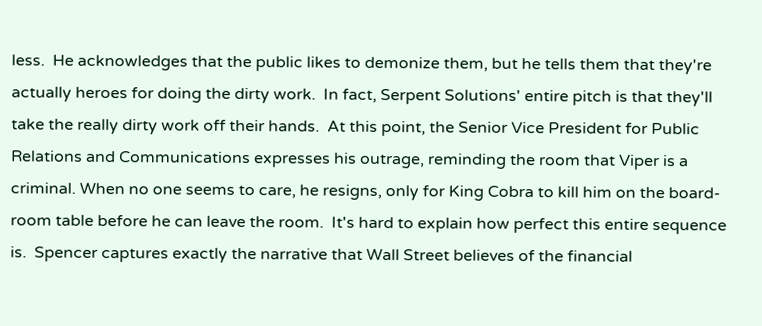less.  He acknowledges that the public likes to demonize them, but he tells them that they're actually heroes for doing the dirty work.  In fact, Serpent Solutions' entire pitch is that they'll take the really dirty work off their hands.  At this point, the Senior Vice President for Public Relations and Communications expresses his outrage, reminding the room that Viper is a criminal. When no one seems to care, he resigns, only for King Cobra to kill him on the board-room table before he can leave the room.  It's hard to explain how perfect this entire sequence is.  Spencer captures exactly the narrative that Wall Street believes of the financial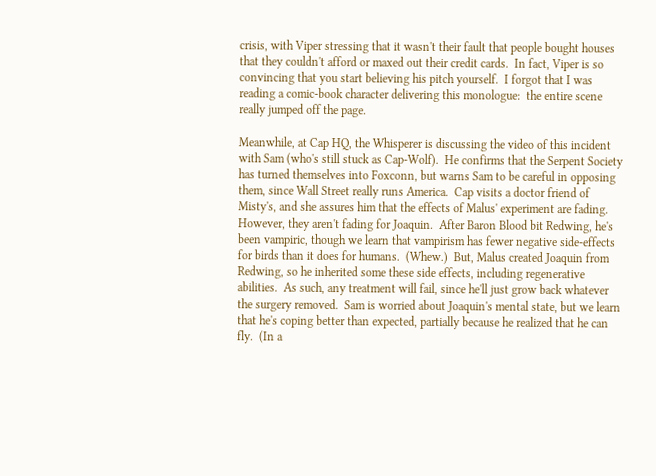crisis, with Viper stressing that it wasn't their fault that people bought houses that they couldn't afford or maxed out their credit cards.  In fact, Viper is so convincing that you start believing his pitch yourself.  I forgot that I was reading a comic-book character delivering this monologue:  the entire scene really jumped off the page.

Meanwhile, at Cap HQ, the Whisperer is discussing the video of this incident with Sam (who's still stuck as Cap-Wolf).  He confirms that the Serpent Society has turned themselves into Foxconn, but warns Sam to be careful in opposing them, since Wall Street really runs America.  Cap visits a doctor friend of Misty's, and she assures him that the effects of Malus' experiment are fading.  However, they aren't fading for Joaquin.  After Baron Blood bit Redwing, he's been vampiric, though we learn that vampirism has fewer negative side-effects for birds than it does for humans.  (Whew.)  But, Malus created Joaquin from Redwing, so he inherited some these side effects, including regenerative abilities.  As such, any treatment will fail, since he'll just grow back whatever the surgery removed.  Sam is worried about Joaquin's mental state, but we learn that he's coping better than expected, partially because he realized that he can fly.  (In a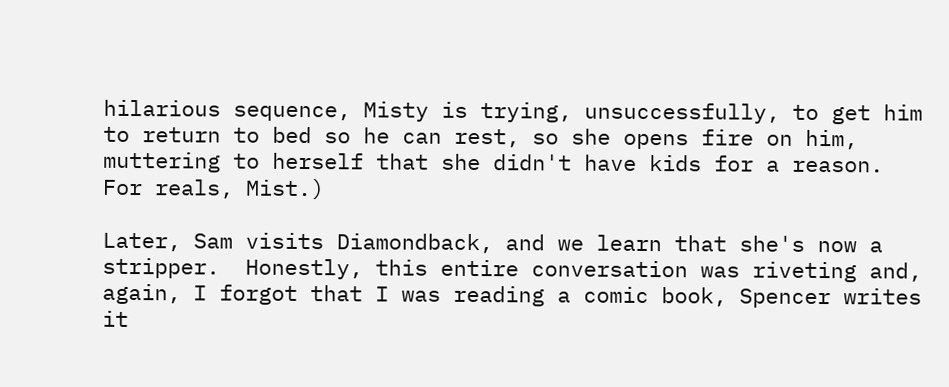hilarious sequence, Misty is trying, unsuccessfully, to get him to return to bed so he can rest, so she opens fire on him, muttering to herself that she didn't have kids for a reason.  For reals, Mist.)

Later, Sam visits Diamondback, and we learn that she's now a stripper.  Honestly, this entire conversation was riveting and, again, I forgot that I was reading a comic book, Spencer writes it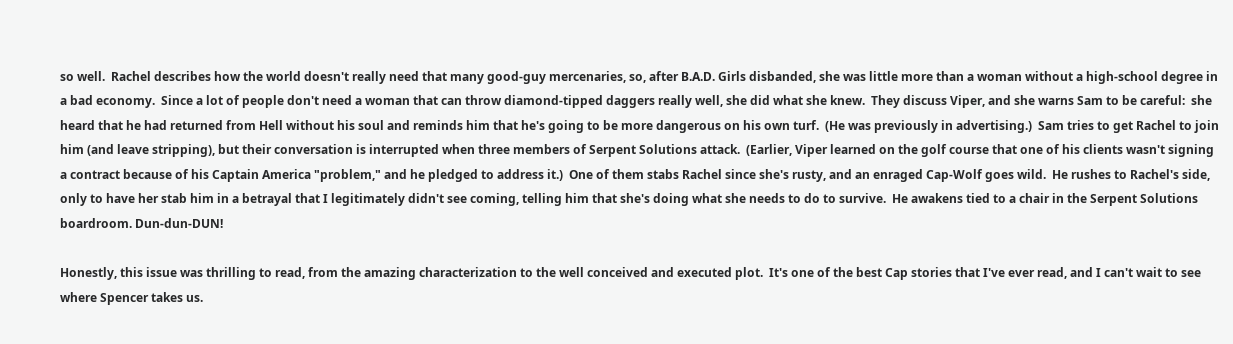so well.  Rachel describes how the world doesn't really need that many good-guy mercenaries, so, after B.A.D. Girls disbanded, she was little more than a woman without a high-school degree in a bad economy.  Since a lot of people don't need a woman that can throw diamond-tipped daggers really well, she did what she knew.  They discuss Viper, and she warns Sam to be careful:  she heard that he had returned from Hell without his soul and reminds him that he's going to be more dangerous on his own turf.  (He was previously in advertising.)  Sam tries to get Rachel to join him (and leave stripping), but their conversation is interrupted when three members of Serpent Solutions attack.  (Earlier, Viper learned on the golf course that one of his clients wasn't signing a contract because of his Captain America "problem," and he pledged to address it.)  One of them stabs Rachel since she's rusty, and an enraged Cap-Wolf goes wild.  He rushes to Rachel's side, only to have her stab him in a betrayal that I legitimately didn't see coming, telling him that she's doing what she needs to do to survive.  He awakens tied to a chair in the Serpent Solutions boardroom. Dun-dun-DUN!

Honestly, this issue was thrilling to read, from the amazing characterization to the well conceived and executed plot.  It's one of the best Cap stories that I've ever read, and I can't wait to see where Spencer takes us.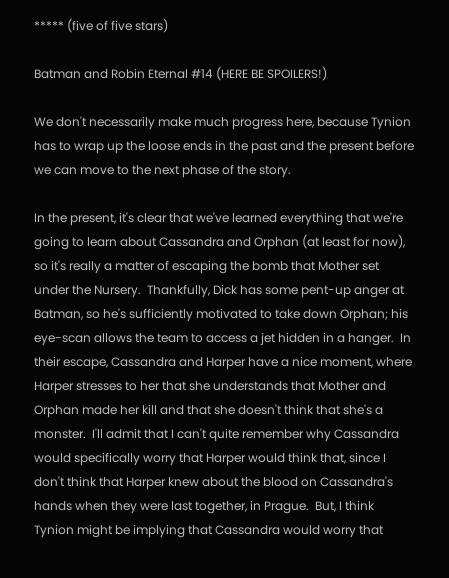***** (five of five stars)

Batman and Robin Eternal #14 (HERE BE SPOILERS!)

We don't necessarily make much progress here, because Tynion has to wrap up the loose ends in the past and the present before we can move to the next phase of the story.

In the present, it's clear that we've learned everything that we're going to learn about Cassandra and Orphan (at least for now), so it's really a matter of escaping the bomb that Mother set under the Nursery.  Thankfully, Dick has some pent-up anger at Batman, so he's sufficiently motivated to take down Orphan; his eye-scan allows the team to access a jet hidden in a hanger.  In their escape, Cassandra and Harper have a nice moment, where Harper stresses to her that she understands that Mother and Orphan made her kill and that she doesn't think that she's a monster.  I'll admit that I can't quite remember why Cassandra would specifically worry that Harper would think that, since I don't think that Harper knew about the blood on Cassandra's hands when they were last together, in Prague.  But, I think Tynion might be implying that Cassandra would worry that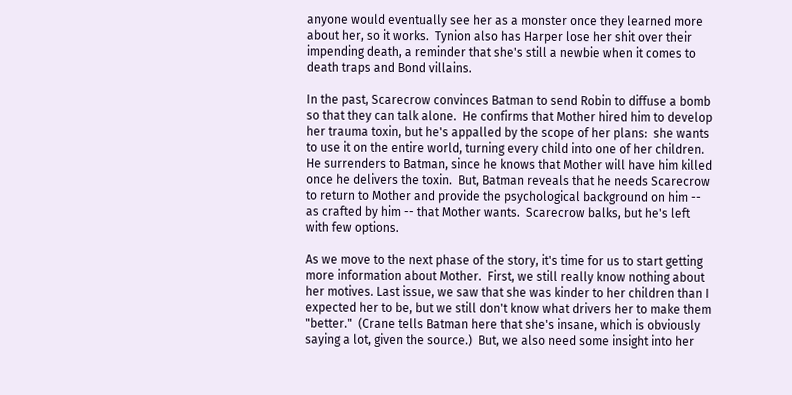anyone would eventually see her as a monster once they learned more about her, so it works.  Tynion also has Harper lose her shit over their impending death, a reminder that she's still a newbie when it comes to death traps and Bond villains.

In the past, Scarecrow convinces Batman to send Robin to diffuse a bomb so that they can talk alone.  He confirms that Mother hired him to develop her trauma toxin, but he's appalled by the scope of her plans:  she wants to use it on the entire world, turning every child into one of her children.  He surrenders to Batman, since he knows that Mother will have him killed once he delivers the toxin.  But, Batman reveals that he needs Scarecrow to return to Mother and provide the psychological background on him -- as crafted by him -- that Mother wants.  Scarecrow balks, but he's left with few options.

As we move to the next phase of the story, it's time for us to start getting more information about Mother.  First, we still really know nothing about her motives. Last issue, we saw that she was kinder to her children than I expected her to be, but we still don't know what drivers her to make them "better."  (Crane tells Batman here that she's insane, which is obviously saying a lot, given the source.)  But, we also need some insight into her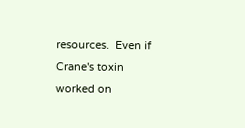resources.  Even if Crane's toxin worked on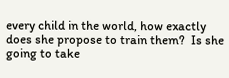every child in the world, how exactly does she propose to train them?  Is she going to take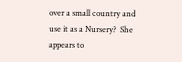over a small country and use it as a Nursery?  She appears to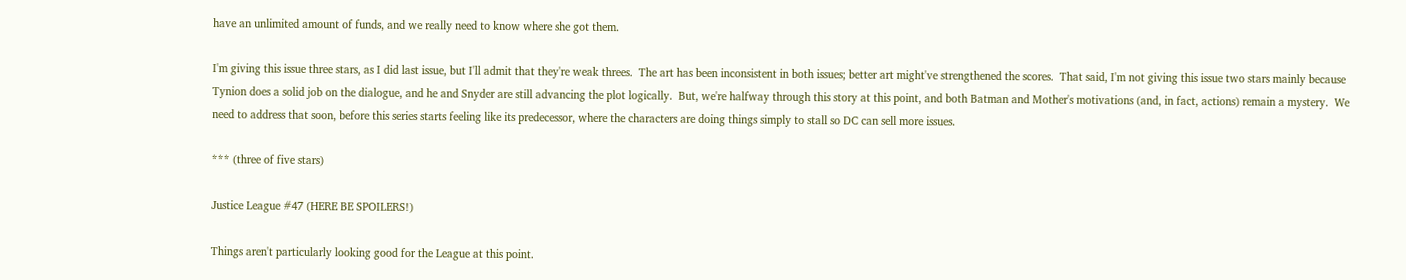have an unlimited amount of funds, and we really need to know where she got them.

I'm giving this issue three stars, as I did last issue, but I'll admit that they're weak threes.  The art has been inconsistent in both issues; better art might've strengthened the scores.  That said, I'm not giving this issue two stars mainly because Tynion does a solid job on the dialogue, and he and Snyder are still advancing the plot logically.  But, we're halfway through this story at this point, and both Batman and Mother's motivations (and, in fact, actions) remain a mystery.  We need to address that soon, before this series starts feeling like its predecessor, where the characters are doing things simply to stall so DC can sell more issues.

*** (three of five stars)

Justice League #47 (HERE BE SPOILERS!)

Things aren't particularly looking good for the League at this point.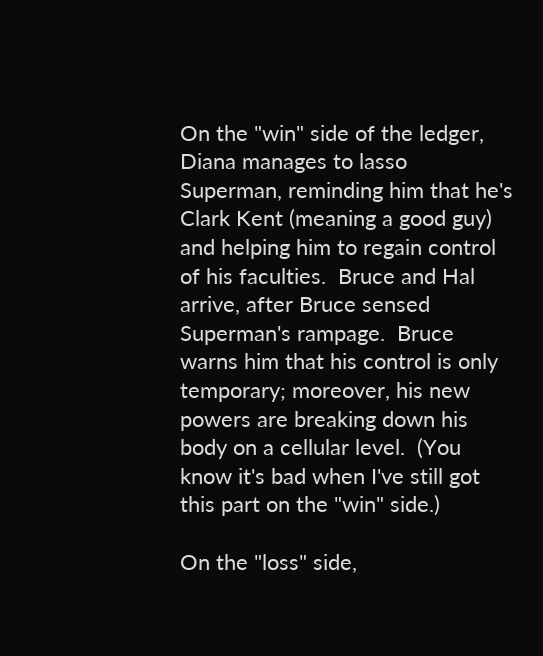On the "win" side of the ledger, Diana manages to lasso Superman, reminding him that he's Clark Kent (meaning a good guy) and helping him to regain control of his faculties.  Bruce and Hal arrive, after Bruce sensed Superman's rampage.  Bruce warns him that his control is only temporary; moreover, his new powers are breaking down his body on a cellular level.  (You know it's bad when I've still got this part on the "win" side.)

On the "loss" side,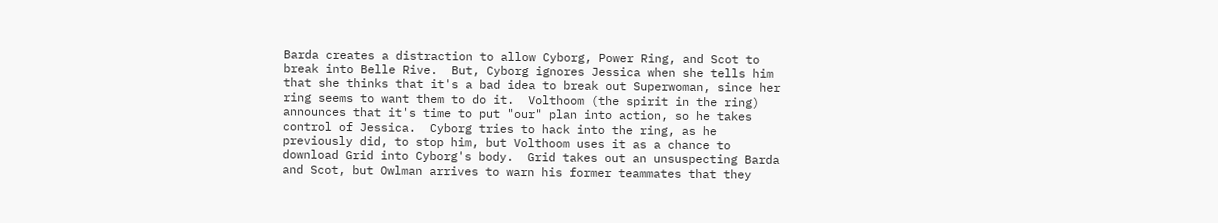Barda creates a distraction to allow Cyborg, Power Ring, and Scot to break into Belle Rive.  But, Cyborg ignores Jessica when she tells him that she thinks that it's a bad idea to break out Superwoman, since her ring seems to want them to do it.  Volthoom (the spirit in the ring) announces that it's time to put "our" plan into action, so he takes control of Jessica.  Cyborg tries to hack into the ring, as he previously did, to stop him, but Volthoom uses it as a chance to download Grid into Cyborg's body.  Grid takes out an unsuspecting Barda and Scot, but Owlman arrives to warn his former teammates that they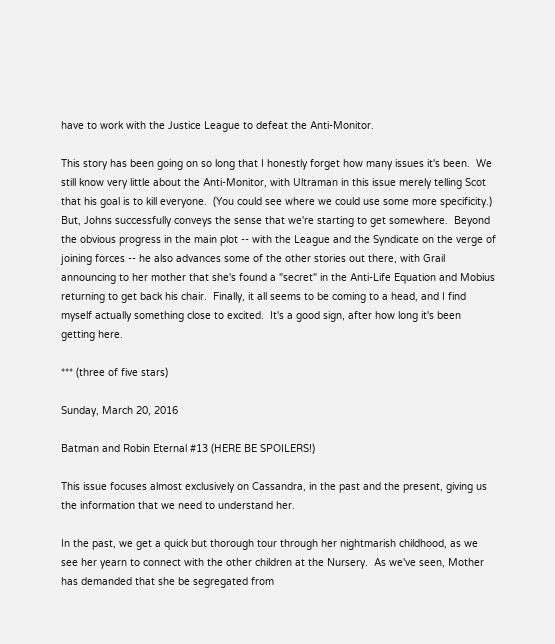have to work with the Justice League to defeat the Anti-Monitor.

This story has been going on so long that I honestly forget how many issues it's been.  We still know very little about the Anti-Monitor, with Ultraman in this issue merely telling Scot that his goal is to kill everyone.  (You could see where we could use some more specificity.)  But, Johns successfully conveys the sense that we're starting to get somewhere.  Beyond the obvious progress in the main plot -- with the League and the Syndicate on the verge of joining forces -- he also advances some of the other stories out there, with Grail announcing to her mother that she's found a "secret" in the Anti-Life Equation and Mobius returning to get back his chair.  Finally, it all seems to be coming to a head, and I find myself actually something close to excited.  It's a good sign, after how long it's been getting here.

*** (three of five stars)

Sunday, March 20, 2016

Batman and Robin Eternal #13 (HERE BE SPOILERS!)

This issue focuses almost exclusively on Cassandra, in the past and the present, giving us the information that we need to understand her.

In the past, we get a quick but thorough tour through her nightmarish childhood, as we see her yearn to connect with the other children at the Nursery.  As we've seen, Mother has demanded that she be segregated from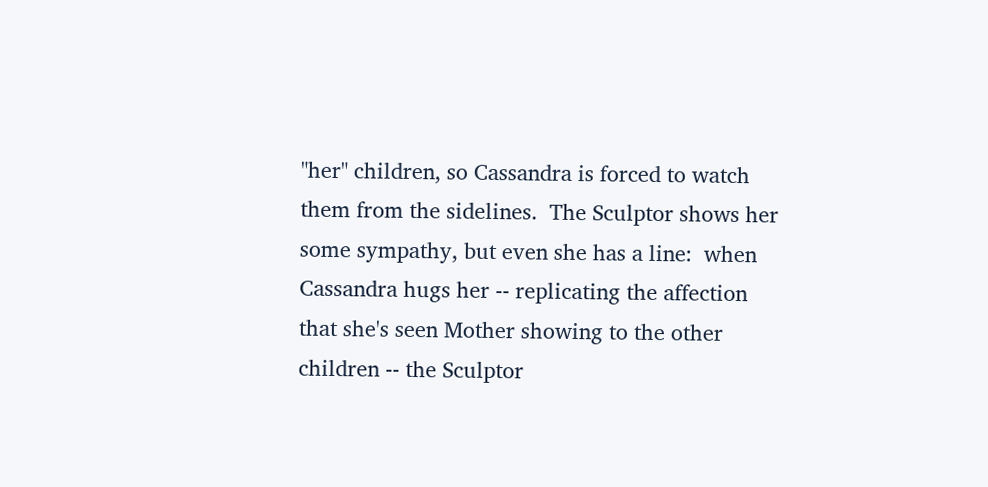"her" children, so Cassandra is forced to watch them from the sidelines.  The Sculptor shows her some sympathy, but even she has a line:  when Cassandra hugs her -- replicating the affection that she's seen Mother showing to the other children -- the Sculptor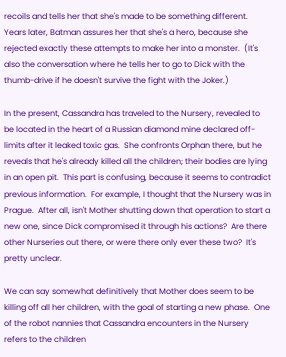recoils and tells her that she's made to be something different. Years later, Batman assures her that she's a hero, because she rejected exactly these attempts to make her into a monster.  (It's also the conversation where he tells her to go to Dick with the thumb-drive if he doesn't survive the fight with the Joker.)

In the present, Cassandra has traveled to the Nursery, revealed to be located in the heart of a Russian diamond mine declared off-limits after it leaked toxic gas.  She confronts Orphan there, but he reveals that he's already killed all the children; their bodies are lying in an open pit.  This part is confusing, because it seems to contradict previous information.  For example, I thought that the Nursery was in Prague.  After all, isn't Mother shutting down that operation to start a new one, since Dick compromised it through his actions?  Are there other Nurseries out there, or were there only ever these two?  It's pretty unclear.

We can say somewhat definitively that Mother does seem to be killing off all her children, with the goal of starting a new phase.  One of the robot nannies that Cassandra encounters in the Nursery refers to the children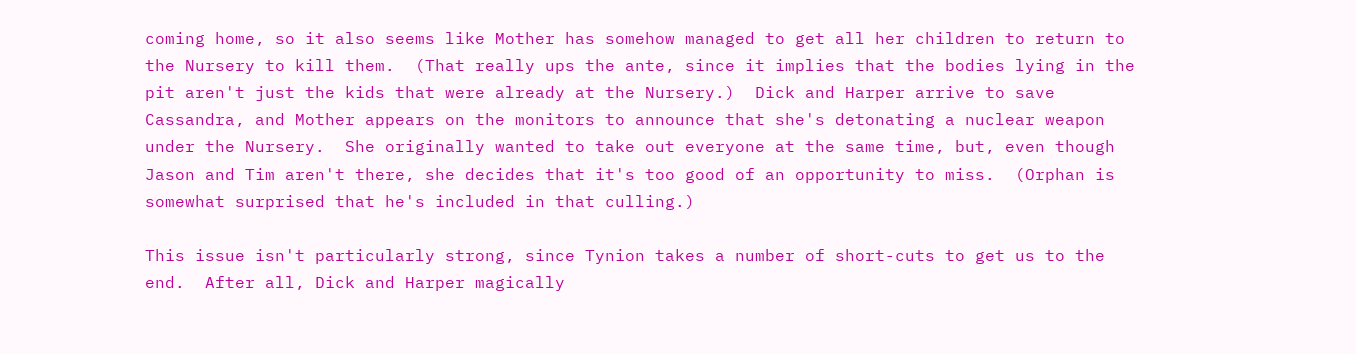coming home, so it also seems like Mother has somehow managed to get all her children to return to the Nursery to kill them.  (That really ups the ante, since it implies that the bodies lying in the pit aren't just the kids that were already at the Nursery.)  Dick and Harper arrive to save Cassandra, and Mother appears on the monitors to announce that she's detonating a nuclear weapon under the Nursery.  She originally wanted to take out everyone at the same time, but, even though Jason and Tim aren't there, she decides that it's too good of an opportunity to miss.  (Orphan is somewhat surprised that he's included in that culling.)

This issue isn't particularly strong, since Tynion takes a number of short-cuts to get us to the end.  After all, Dick and Harper magically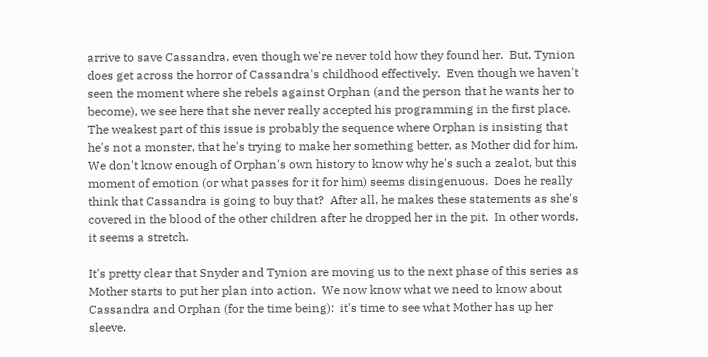arrive to save Cassandra, even though we're never told how they found her.  But, Tynion does get across the horror of Cassandra's childhood effectively.  Even though we haven't seen the moment where she rebels against Orphan (and the person that he wants her to become), we see here that she never really accepted his programming in the first place.  The weakest part of this issue is probably the sequence where Orphan is insisting that he's not a monster, that he's trying to make her something better, as Mother did for him.  We don't know enough of Orphan's own history to know why he's such a zealot, but this moment of emotion (or what passes for it for him) seems disingenuous.  Does he really think that Cassandra is going to buy that?  After all, he makes these statements as she's covered in the blood of the other children after he dropped her in the pit.  In other words, it seems a stretch.

It's pretty clear that Snyder and Tynion are moving us to the next phase of this series as Mother starts to put her plan into action.  We now know what we need to know about Cassandra and Orphan (for the time being):  it's time to see what Mother has up her sleeve.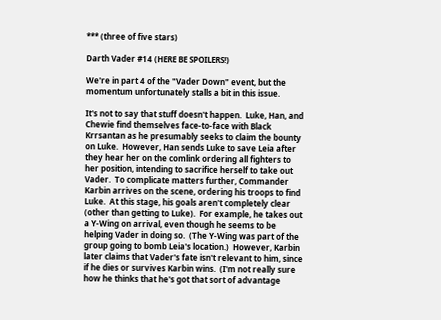*** (three of five stars)

Darth Vader #14 (HERE BE SPOILERS!)

We're in part 4 of the "Vader Down" event, but the momentum unfortunately stalls a bit in this issue.

It's not to say that stuff doesn't happen.  Luke, Han, and Chewie find themselves face-to-face with Black Krrsantan as he presumably seeks to claim the bounty on Luke.  However, Han sends Luke to save Leia after they hear her on the comlink ordering all fighters to her position, intending to sacrifice herself to take out Vader.  To complicate matters further, Commander Karbin arrives on the scene, ordering his troops to find Luke.  At this stage, his goals aren't completely clear (other than getting to Luke).  For example, he takes out a Y-Wing on arrival, even though he seems to be helping Vader in doing so.  (The Y-Wing was part of the group going to bomb Leia's location.)  However, Karbin later claims that Vader's fate isn't relevant to him, since if he dies or survives Karbin wins.  (I'm not really sure how he thinks that he's got that sort of advantage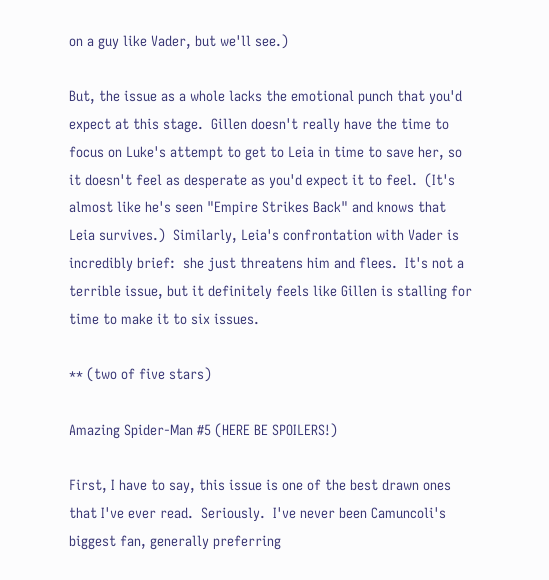on a guy like Vader, but we'll see.)

But, the issue as a whole lacks the emotional punch that you'd expect at this stage.  Gillen doesn't really have the time to focus on Luke's attempt to get to Leia in time to save her, so it doesn't feel as desperate as you'd expect it to feel.  (It's almost like he's seen "Empire Strikes Back" and knows that Leia survives.)  Similarly, Leia's confrontation with Vader is incredibly brief:  she just threatens him and flees.  It's not a terrible issue, but it definitely feels like Gillen is stalling for time to make it to six issues.

** (two of five stars)

Amazing Spider-Man #5 (HERE BE SPOILERS!)

First, I have to say, this issue is one of the best drawn ones that I've ever read.  Seriously.  I've never been Camuncoli's biggest fan, generally preferring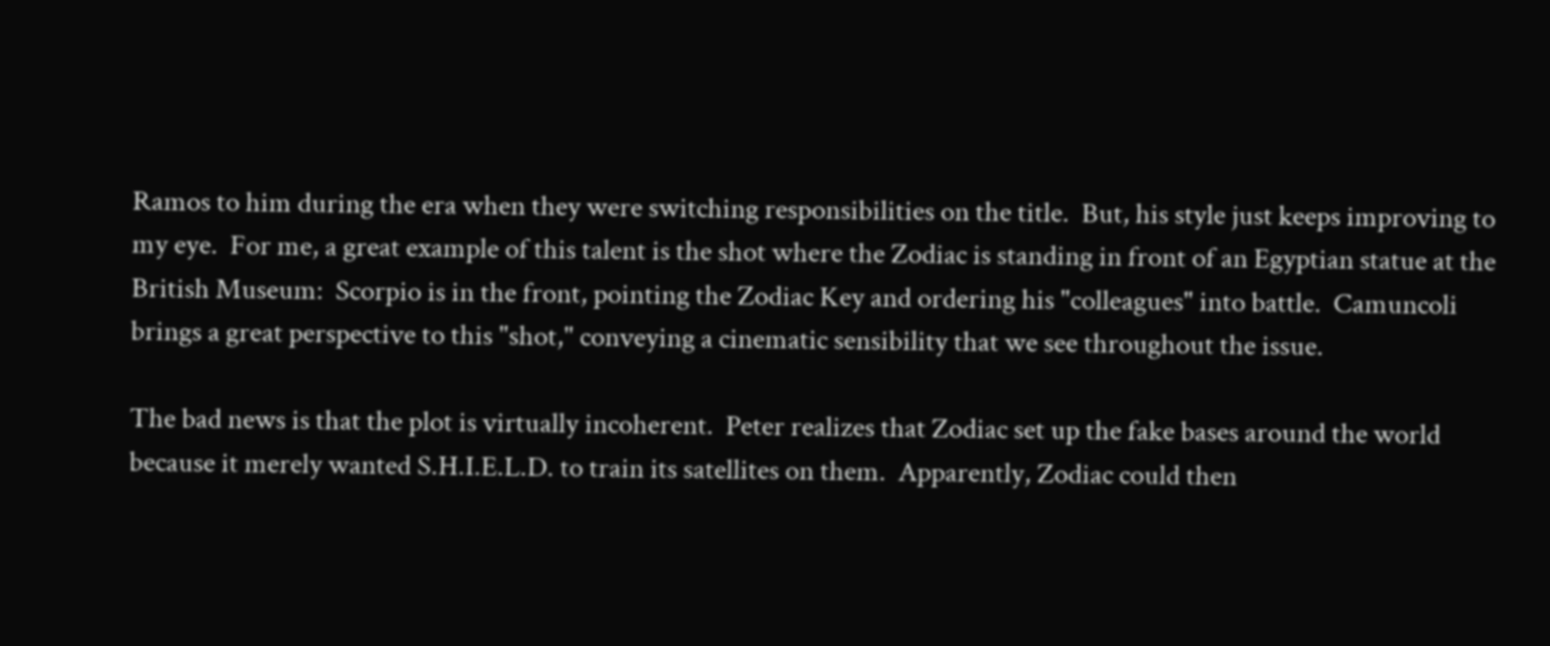Ramos to him during the era when they were switching responsibilities on the title.  But, his style just keeps improving to my eye.  For me, a great example of this talent is the shot where the Zodiac is standing in front of an Egyptian statue at the British Museum:  Scorpio is in the front, pointing the Zodiac Key and ordering his "colleagues" into battle.  Camuncoli brings a great perspective to this "shot," conveying a cinematic sensibility that we see throughout the issue.

The bad news is that the plot is virtually incoherent.  Peter realizes that Zodiac set up the fake bases around the world because it merely wanted S.H.I.E.L.D. to train its satellites on them.  Apparently, Zodiac could then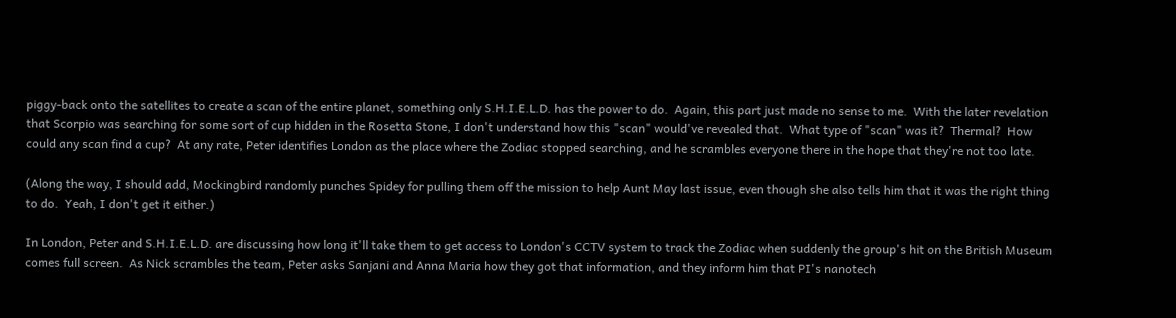piggy-back onto the satellites to create a scan of the entire planet, something only S.H.I.E.L.D. has the power to do.  Again, this part just made no sense to me.  With the later revelation that Scorpio was searching for some sort of cup hidden in the Rosetta Stone, I don't understand how this "scan" would've revealed that.  What type of "scan" was it?  Thermal?  How could any scan find a cup?  At any rate, Peter identifies London as the place where the Zodiac stopped searching, and he scrambles everyone there in the hope that they're not too late.

(Along the way, I should add, Mockingbird randomly punches Spidey for pulling them off the mission to help Aunt May last issue, even though she also tells him that it was the right thing to do.  Yeah, I don't get it either.)

In London, Peter and S.H.I.E.L.D. are discussing how long it'll take them to get access to London's CCTV system to track the Zodiac when suddenly the group's hit on the British Museum comes full screen.  As Nick scrambles the team, Peter asks Sanjani and Anna Maria how they got that information, and they inform him that PI's nanotech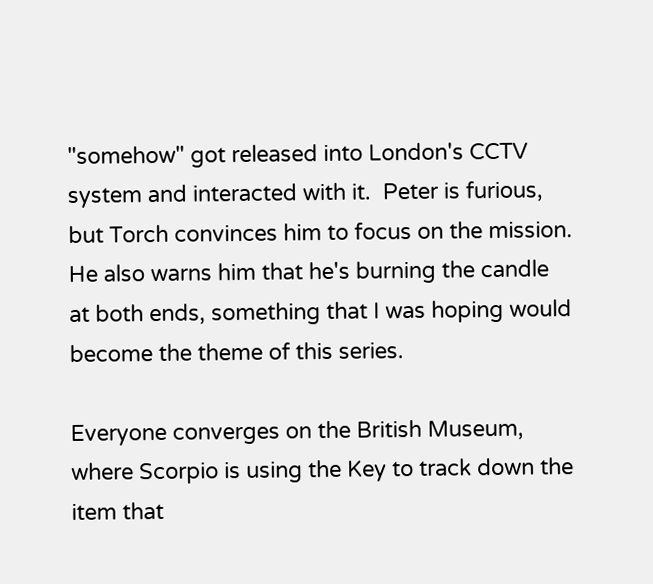"somehow" got released into London's CCTV system and interacted with it.  Peter is furious, but Torch convinces him to focus on the mission.  He also warns him that he's burning the candle at both ends, something that I was hoping would become the theme of this series.

Everyone converges on the British Museum, where Scorpio is using the Key to track down the item that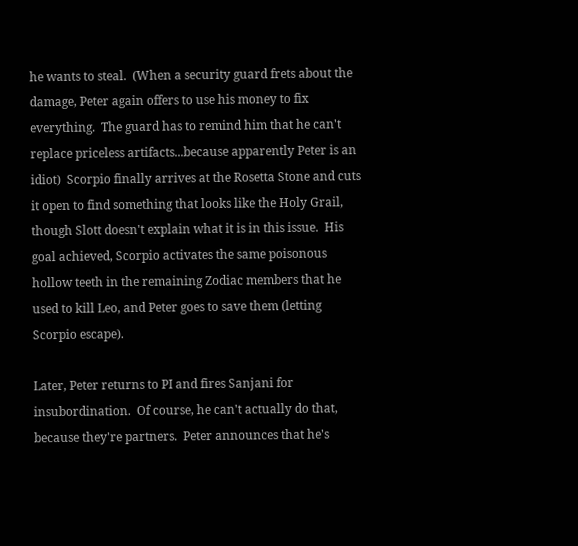he wants to steal.  (When a security guard frets about the damage, Peter again offers to use his money to fix everything.  The guard has to remind him that he can't replace priceless artifacts...because apparently Peter is an idiot)  Scorpio finally arrives at the Rosetta Stone and cuts it open to find something that looks like the Holy Grail, though Slott doesn't explain what it is in this issue.  His goal achieved, Scorpio activates the same poisonous hollow teeth in the remaining Zodiac members that he used to kill Leo, and Peter goes to save them (letting Scorpio escape).

Later, Peter returns to PI and fires Sanjani for insubordination.  Of course, he can't actually do that, because they're partners.  Peter announces that he's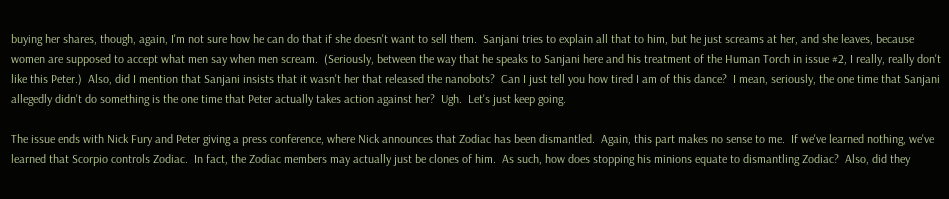buying her shares, though, again, I'm not sure how he can do that if she doesn't want to sell them.  Sanjani tries to explain all that to him, but he just screams at her, and she leaves, because women are supposed to accept what men say when men scream.  (Seriously, between the way that he speaks to Sanjani here and his treatment of the Human Torch in issue #2, I really, really don't like this Peter.)  Also, did I mention that Sanjani insists that it wasn't her that released the nanobots?  Can I just tell you how tired I am of this dance?  I mean, seriously, the one time that Sanjani allegedly didn't do something is the one time that Peter actually takes action against her?  Ugh.  Let's just keep going.

The issue ends with Nick Fury and Peter giving a press conference, where Nick announces that Zodiac has been dismantled.  Again, this part makes no sense to me.  If we've learned nothing, we've learned that Scorpio controls Zodiac.  In fact, the Zodiac members may actually just be clones of him.  As such, how does stopping his minions equate to dismantling Zodiac?  Also, did they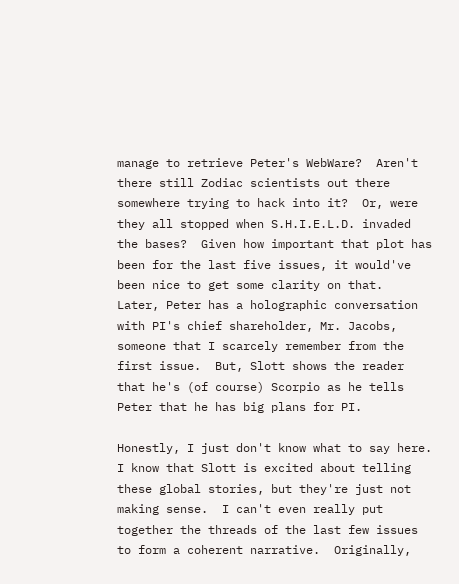manage to retrieve Peter's WebWare?  Aren't there still Zodiac scientists out there somewhere trying to hack into it?  Or, were they all stopped when S.H.I.E.L.D. invaded the bases?  Given how important that plot has been for the last five issues, it would've been nice to get some clarity on that.  Later, Peter has a holographic conversation with PI's chief shareholder, Mr. Jacobs, someone that I scarcely remember from the first issue.  But, Slott shows the reader that he's (of course) Scorpio as he tells Peter that he has big plans for PI.

Honestly, I just don't know what to say here.  I know that Slott is excited about telling these global stories, but they're just not making sense.  I can't even really put together the threads of the last few issues to form a coherent narrative.  Originally,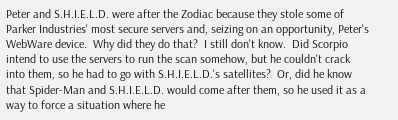Peter and S.H.I.E.L.D. were after the Zodiac because they stole some of Parker Industries' most secure servers and, seizing on an opportunity, Peter's WebWare device.  Why did they do that?  I still don't know.  Did Scorpio intend to use the servers to run the scan somehow, but he couldn't crack into them, so he had to go with S.H.I.E.L.D.'s satellites?  Or, did he know that Spider-Man and S.H.I.E.L.D. would come after them, so he used it as a way to force a situation where he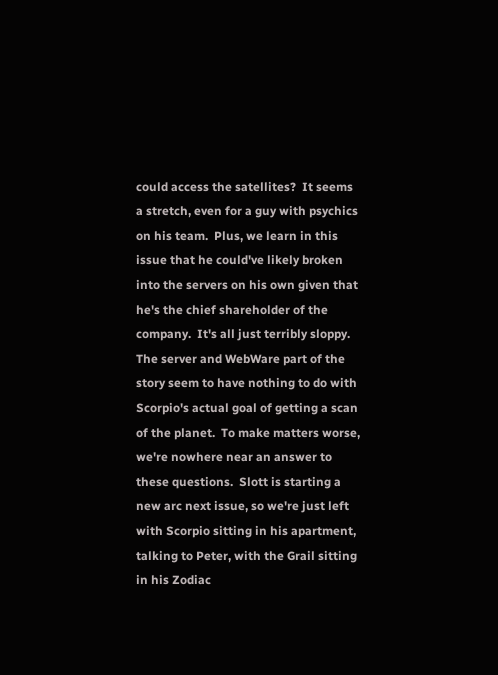could access the satellites?  It seems a stretch, even for a guy with psychics on his team.  Plus, we learn in this issue that he could've likely broken into the servers on his own given that he's the chief shareholder of the company.  It's all just terribly sloppy.  The server and WebWare part of the story seem to have nothing to do with Scorpio's actual goal of getting a scan of the planet.  To make matters worse, we're nowhere near an answer to these questions.  Slott is starting a new arc next issue, so we're just left with Scorpio sitting in his apartment, talking to Peter, with the Grail sitting in his Zodiac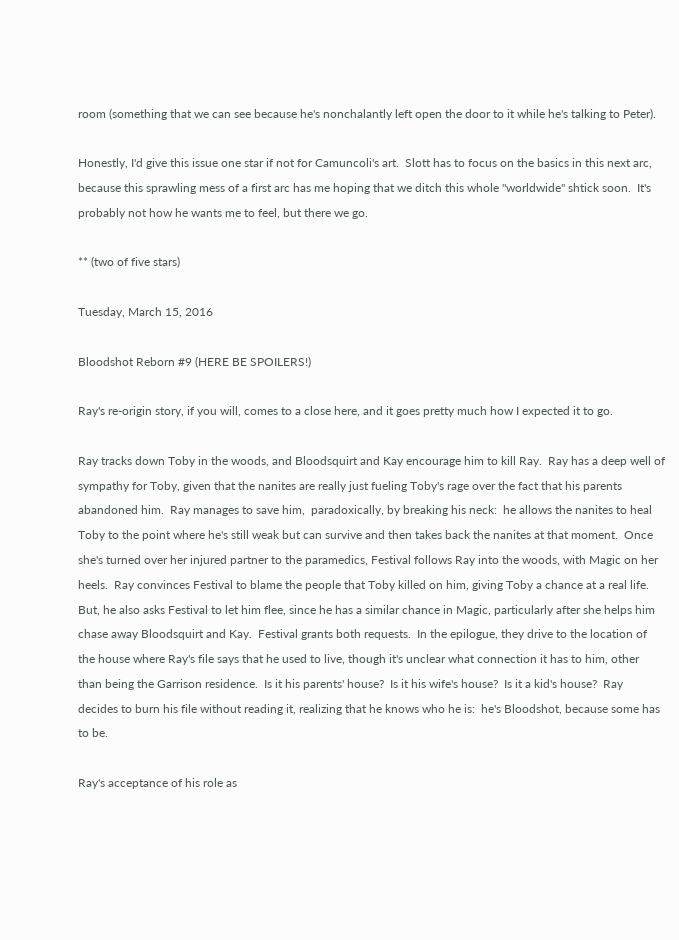room (something that we can see because he's nonchalantly left open the door to it while he's talking to Peter).

Honestly, I'd give this issue one star if not for Camuncoli's art.  Slott has to focus on the basics in this next arc, because this sprawling mess of a first arc has me hoping that we ditch this whole "worldwide" shtick soon.  It's probably not how he wants me to feel, but there we go.

** (two of five stars)

Tuesday, March 15, 2016

Bloodshot Reborn #9 (HERE BE SPOILERS!)

Ray's re-origin story, if you will, comes to a close here, and it goes pretty much how I expected it to go.

Ray tracks down Toby in the woods, and Bloodsquirt and Kay encourage him to kill Ray.  Ray has a deep well of sympathy for Toby, given that the nanites are really just fueling Toby's rage over the fact that his parents abandoned him.  Ray manages to save him,  paradoxically, by breaking his neck:  he allows the nanites to heal Toby to the point where he's still weak but can survive and then takes back the nanites at that moment.  Once she's turned over her injured partner to the paramedics, Festival follows Ray into the woods, with Magic on her heels.  Ray convinces Festival to blame the people that Toby killed on him, giving Toby a chance at a real life.  But, he also asks Festival to let him flee, since he has a similar chance in Magic, particularly after she helps him chase away Bloodsquirt and Kay.  Festival grants both requests.  In the epilogue, they drive to the location of the house where Ray's file says that he used to live, though it's unclear what connection it has to him, other than being the Garrison residence.  Is it his parents' house?  Is it his wife's house?  Is it a kid's house?  Ray decides to burn his file without reading it, realizing that he knows who he is:  he's Bloodshot, because some has to be.

Ray's acceptance of his role as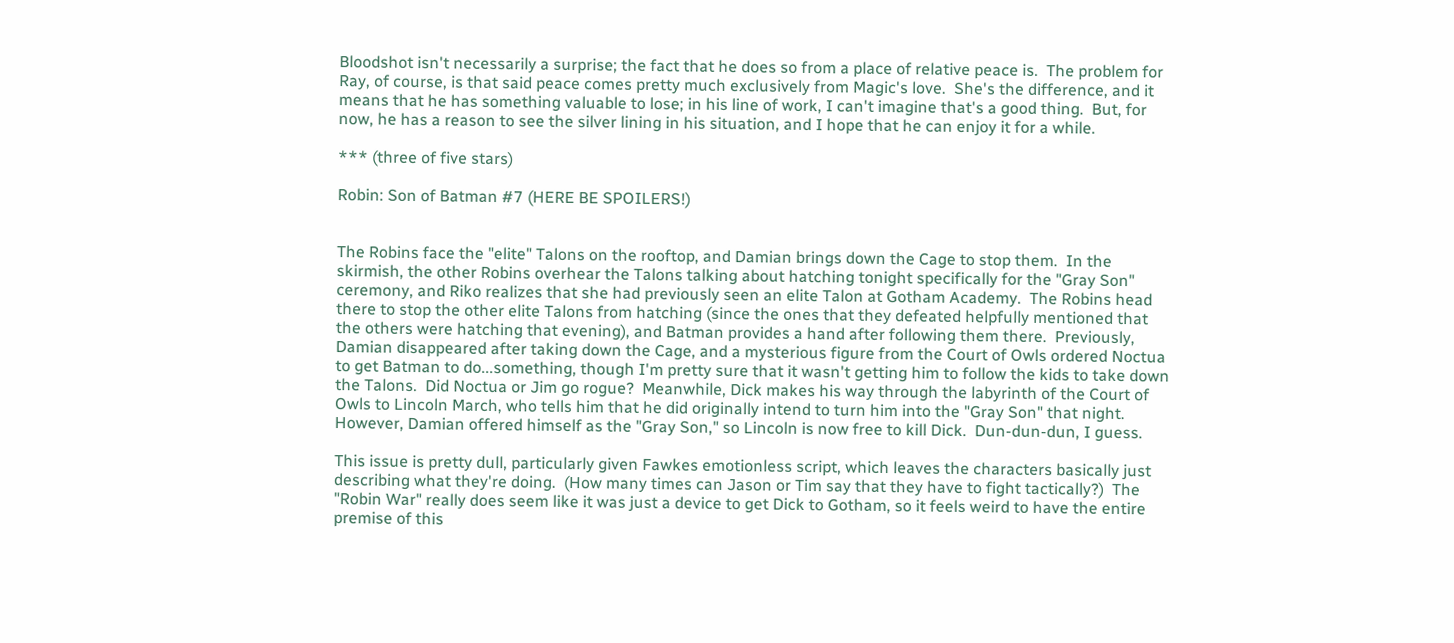Bloodshot isn't necessarily a surprise; the fact that he does so from a place of relative peace is.  The problem for Ray, of course, is that said peace comes pretty much exclusively from Magic's love.  She's the difference, and it means that he has something valuable to lose; in his line of work, I can't imagine that's a good thing.  But, for now, he has a reason to see the silver lining in his situation, and I hope that he can enjoy it for a while.

*** (three of five stars)

Robin: Son of Batman #7 (HERE BE SPOILERS!)


The Robins face the "elite" Talons on the rooftop, and Damian brings down the Cage to stop them.  In the skirmish, the other Robins overhear the Talons talking about hatching tonight specifically for the "Gray Son" ceremony, and Riko realizes that she had previously seen an elite Talon at Gotham Academy.  The Robins head there to stop the other elite Talons from hatching (since the ones that they defeated helpfully mentioned that the others were hatching that evening), and Batman provides a hand after following them there.  Previously, Damian disappeared after taking down the Cage, and a mysterious figure from the Court of Owls ordered Noctua to get Batman to do...something, though I'm pretty sure that it wasn't getting him to follow the kids to take down the Talons.  Did Noctua or Jim go rogue?  Meanwhile, Dick makes his way through the labyrinth of the Court of Owls to Lincoln March, who tells him that he did originally intend to turn him into the "Gray Son" that night.  However, Damian offered himself as the "Gray Son," so Lincoln is now free to kill Dick.  Dun-dun-dun, I guess.

This issue is pretty dull, particularly given Fawkes emotionless script, which leaves the characters basically just describing what they're doing.  (How many times can Jason or Tim say that they have to fight tactically?)  The "Robin War" really does seem like it was just a device to get Dick to Gotham, so it feels weird to have the entire premise of this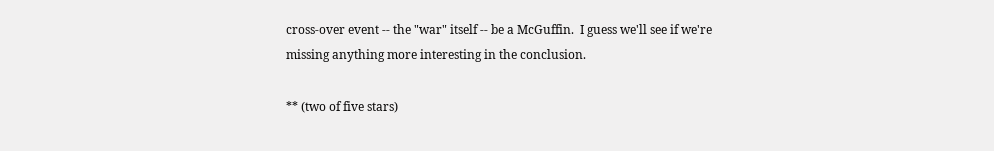cross-over event -- the "war" itself -- be a McGuffin.  I guess we'll see if we're missing anything more interesting in the conclusion.

** (two of five stars)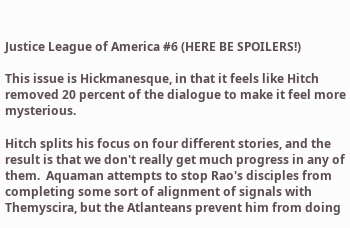Justice League of America #6 (HERE BE SPOILERS!)

This issue is Hickmanesque, in that it feels like Hitch removed 20 percent of the dialogue to make it feel more mysterious.

Hitch splits his focus on four different stories, and the result is that we don't really get much progress in any of them.  Aquaman attempts to stop Rao's disciples from completing some sort of alignment of signals with Themyscira, but the Atlanteans prevent him from doing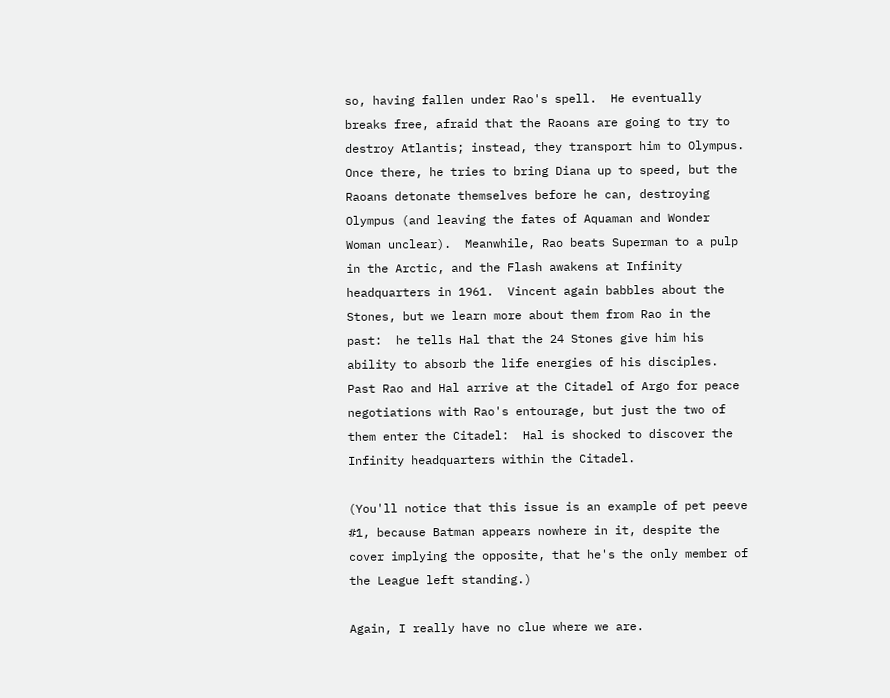so, having fallen under Rao's spell.  He eventually breaks free, afraid that the Raoans are going to try to destroy Atlantis; instead, they transport him to Olympus.  Once there, he tries to bring Diana up to speed, but the Raoans detonate themselves before he can, destroying Olympus (and leaving the fates of Aquaman and Wonder Woman unclear).  Meanwhile, Rao beats Superman to a pulp in the Arctic, and the Flash awakens at Infinity headquarters in 1961.  Vincent again babbles about the Stones, but we learn more about them from Rao in the past:  he tells Hal that the 24 Stones give him his ability to absorb the life energies of his disciples.  Past Rao and Hal arrive at the Citadel of Argo for peace negotiations with Rao's entourage, but just the two of them enter the Citadel:  Hal is shocked to discover the Infinity headquarters within the Citadel.

(You'll notice that this issue is an example of pet peeve #1, because Batman appears nowhere in it, despite the cover implying the opposite, that he's the only member of the League left standing.)

Again, I really have no clue where we are.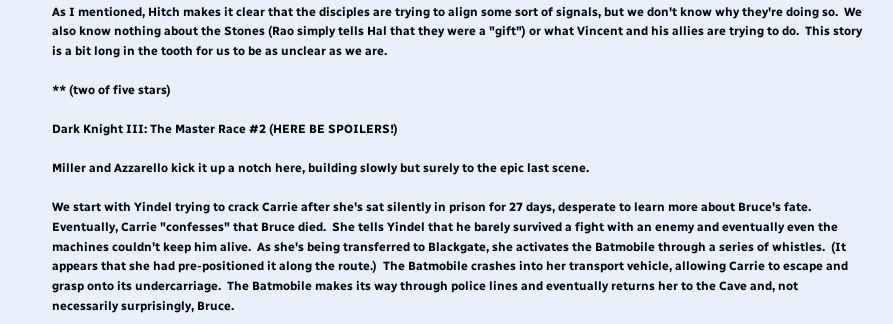As I mentioned, Hitch makes it clear that the disciples are trying to align some sort of signals, but we don't know why they're doing so.  We also know nothing about the Stones (Rao simply tells Hal that they were a "gift") or what Vincent and his allies are trying to do.  This story is a bit long in the tooth for us to be as unclear as we are.

** (two of five stars)

Dark Knight III: The Master Race #2 (HERE BE SPOILERS!)

Miller and Azzarello kick it up a notch here, building slowly but surely to the epic last scene.

We start with Yindel trying to crack Carrie after she's sat silently in prison for 27 days, desperate to learn more about Bruce's fate.  Eventually, Carrie "confesses" that Bruce died.  She tells Yindel that he barely survived a fight with an enemy and eventually even the machines couldn't keep him alive.  As she's being transferred to Blackgate, she activates the Batmobile through a series of whistles.  (It appears that she had pre-positioned it along the route.)  The Batmobile crashes into her transport vehicle, allowing Carrie to escape and grasp onto its undercarriage.  The Batmobile makes its way through police lines and eventually returns her to the Cave and, not necessarily surprisingly, Bruce.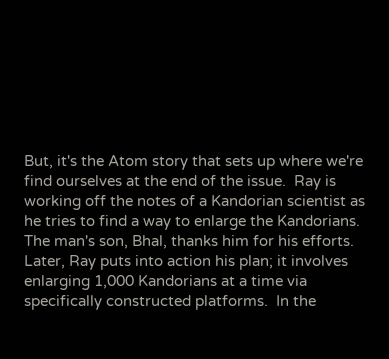But, it's the Atom story that sets up where we're find ourselves at the end of the issue.  Ray is working off the notes of a Kandorian scientist as he tries to find a way to enlarge the Kandorians.  The man's son, Bhal, thanks him for his efforts.  Later, Ray puts into action his plan; it involves enlarging 1,000 Kandorians at a time via specifically constructed platforms.  In the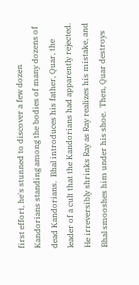first effort, he's stunned to discover a few dozen Kandorians standing among the bodies of many dozens of dead Kandorians.  Bhal introduces his father, Quar, the leader of a cult that the Kandorians had apparently rejected.  He irreversibly shrinks Ray as Ray realizes his mistake, and Bhal smooshes him under his shoe.  Then, Quar destroys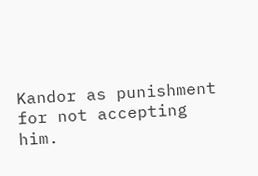Kandor as punishment for not accepting him.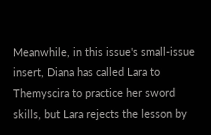Meanwhile, in this issue's small-issue insert, Diana has called Lara to Themyscira to practice her sword skills, but Lara rejects the lesson by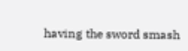having the sword smash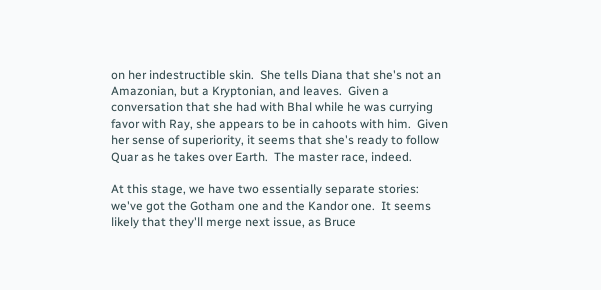on her indestructible skin.  She tells Diana that she's not an Amazonian, but a Kryptonian, and leaves.  Given a conversation that she had with Bhal while he was currying favor with Ray, she appears to be in cahoots with him.  Given her sense of superiority, it seems that she's ready to follow Quar as he takes over Earth.  The master race, indeed.

At this stage, we have two essentially separate stories:  we've got the Gotham one and the Kandor one.  It seems likely that they'll merge next issue, as Bruce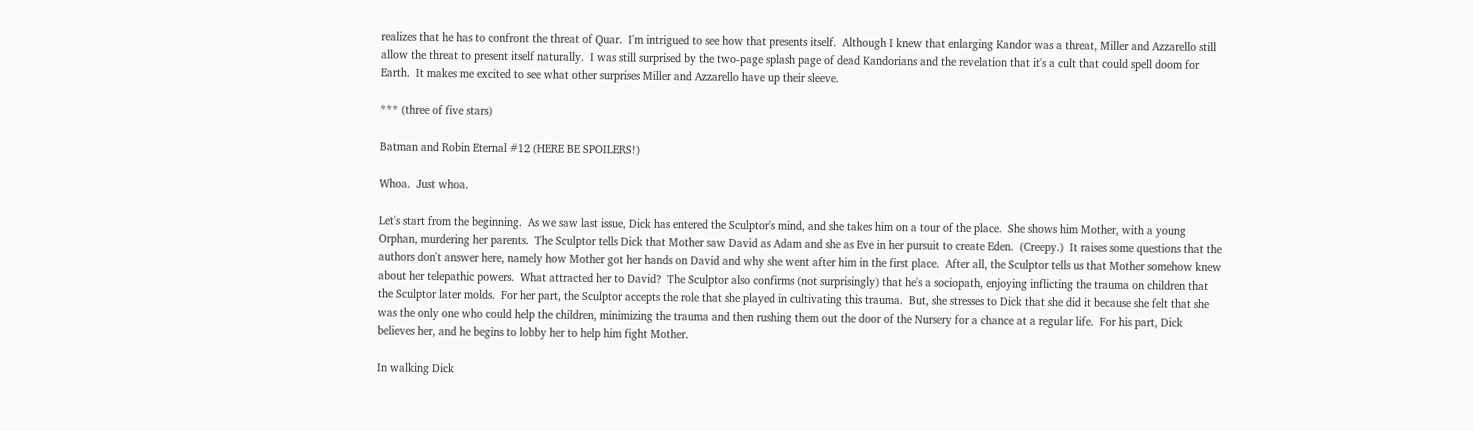realizes that he has to confront the threat of Quar.  I'm intrigued to see how that presents itself.  Although I knew that enlarging Kandor was a threat, Miller and Azzarello still allow the threat to present itself naturally.  I was still surprised by the two-page splash page of dead Kandorians and the revelation that it's a cult that could spell doom for Earth.  It makes me excited to see what other surprises Miller and Azzarello have up their sleeve.

*** (three of five stars)

Batman and Robin Eternal #12 (HERE BE SPOILERS!)

Whoa.  Just whoa.

Let's start from the beginning.  As we saw last issue, Dick has entered the Sculptor's mind, and she takes him on a tour of the place.  She shows him Mother, with a young Orphan, murdering her parents.  The Sculptor tells Dick that Mother saw David as Adam and she as Eve in her pursuit to create Eden.  (Creepy.)  It raises some questions that the authors don't answer here, namely how Mother got her hands on David and why she went after him in the first place.  After all, the Sculptor tells us that Mother somehow knew about her telepathic powers.  What attracted her to David?  The Sculptor also confirms (not surprisingly) that he's a sociopath, enjoying inflicting the trauma on children that the Sculptor later molds.  For her part, the Sculptor accepts the role that she played in cultivating this trauma.  But, she stresses to Dick that she did it because she felt that she was the only one who could help the children, minimizing the trauma and then rushing them out the door of the Nursery for a chance at a regular life.  For his part, Dick believes her, and he begins to lobby her to help him fight Mother.

In walking Dick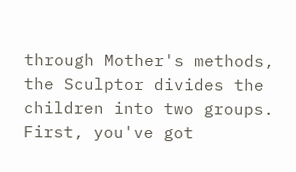through Mother's methods, the Sculptor divides the children into two groups.  First, you've got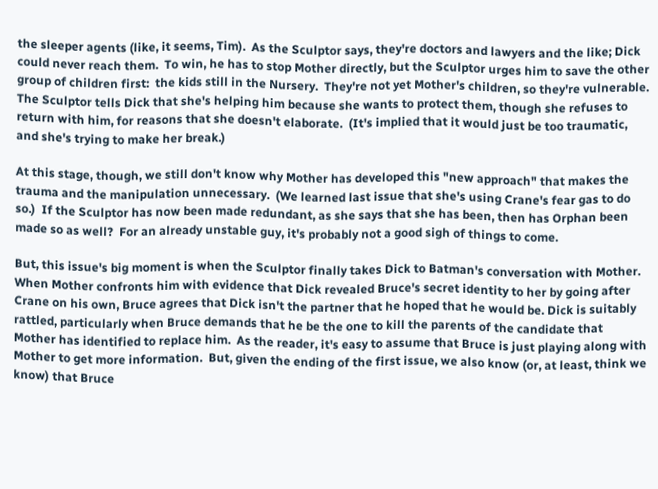the sleeper agents (like, it seems, Tim).  As the Sculptor says, they're doctors and lawyers and the like; Dick could never reach them.  To win, he has to stop Mother directly, but the Sculptor urges him to save the other group of children first:  the kids still in the Nursery.  They're not yet Mother's children, so they're vulnerable.  The Sculptor tells Dick that she's helping him because she wants to protect them, though she refuses to return with him, for reasons that she doesn't elaborate.  (It's implied that it would just be too traumatic, and she's trying to make her break.)

At this stage, though, we still don't know why Mother has developed this "new approach" that makes the trauma and the manipulation unnecessary.  (We learned last issue that she's using Crane's fear gas to do so.)  If the Sculptor has now been made redundant, as she says that she has been, then has Orphan been made so as well?  For an already unstable guy, it's probably not a good sigh of things to come.

But, this issue's big moment is when the Sculptor finally takes Dick to Batman's conversation with Mother.  When Mother confronts him with evidence that Dick revealed Bruce's secret identity to her by going after Crane on his own, Bruce agrees that Dick isn't the partner that he hoped that he would be. Dick is suitably rattled, particularly when Bruce demands that he be the one to kill the parents of the candidate that Mother has identified to replace him.  As the reader, it's easy to assume that Bruce is just playing along with Mother to get more information.  But, given the ending of the first issue, we also know (or, at least, think we know) that Bruce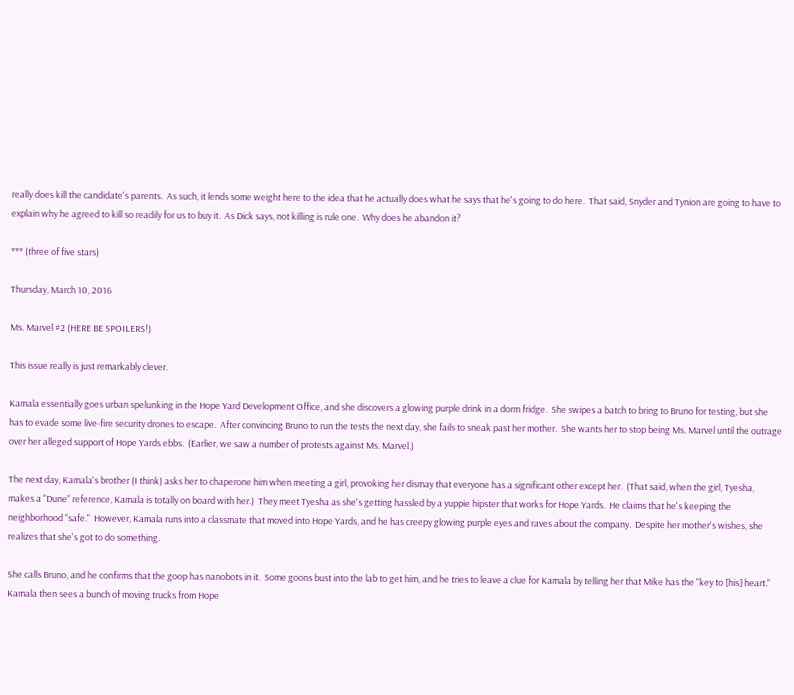really does kill the candidate's parents.  As such, it lends some weight here to the idea that he actually does what he says that he's going to do here.  That said, Snyder and Tynion are going to have to explain why he agreed to kill so readily for us to buy it.  As Dick says, not killing is rule one.  Why does he abandon it?

*** (three of five stars)

Thursday, March 10, 2016

Ms. Marvel #2 (HERE BE SPOILERS!)

This issue really is just remarkably clever.

Kamala essentially goes urban spelunking in the Hope Yard Development Office, and she discovers a glowing purple drink in a dorm fridge.  She swipes a batch to bring to Bruno for testing, but she has to evade some live-fire security drones to escape.  After convincing Bruno to run the tests the next day, she fails to sneak past her mother.  She wants her to stop being Ms. Marvel until the outrage over her alleged support of Hope Yards ebbs.  (Earlier, we saw a number of protests against Ms. Marvel.)

The next day, Kamala's brother (I think) asks her to chaperone him when meeting a girl, provoking her dismay that everyone has a significant other except her.  (That said, when the girl, Tyesha, makes a "Dune" reference, Kamala is totally on board with her.)  They meet Tyesha as she's getting hassled by a yuppie hipster that works for Hope Yards.  He claims that he's keeping the neighborhood "safe."  However, Kamala runs into a classmate that moved into Hope Yards, and he has creepy glowing purple eyes and raves about the company.  Despite her mother's wishes, she realizes that she's got to do something.

She calls Bruno, and he confirms that the goop has nanobots in it.  Some goons bust into the lab to get him, and he tries to leave a clue for Kamala by telling her that Mike has the "key to [his] heart."  Kamala then sees a bunch of moving trucks from Hope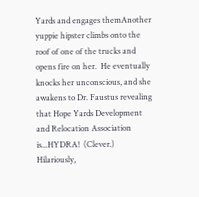Yards and engages themAnother yuppie hipster climbs onto the roof of one of the trucks and opens fire on her.  He eventually knocks her unconscious, and she awakens to Dr. Faustus revealing that Hope Yards Development and Relocation Association is...HYDRA!  (Clever.)  Hilariously,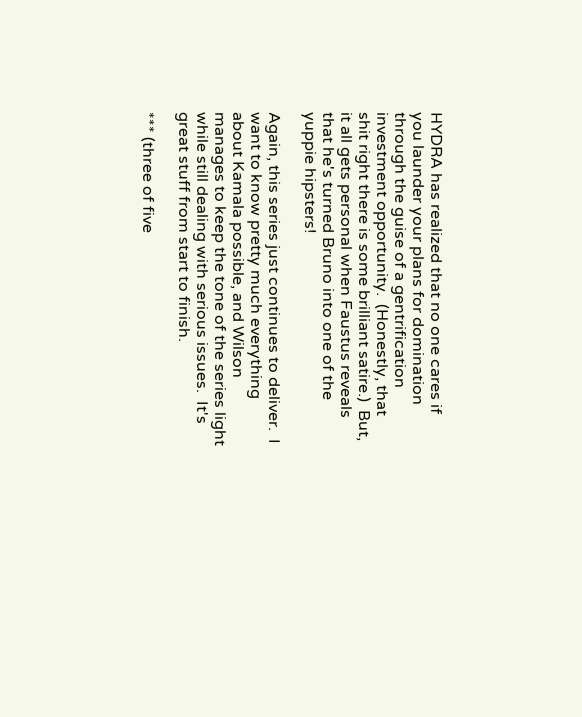HYDRA has realized that no one cares if you launder your plans for domination through the guise of a gentrification investment opportunity.  (Honestly, that shit right there is some brilliant satire.)  But, it all gets personal when Faustus reveals that he's turned Bruno into one of the yuppie hipsters!

Again, this series just continues to deliver.  I want to know pretty much everything about Kamala possible, and Wilson manages to keep the tone of the series light while still dealing with serious issues.  It's great stuff from start to finish.

*** (three of five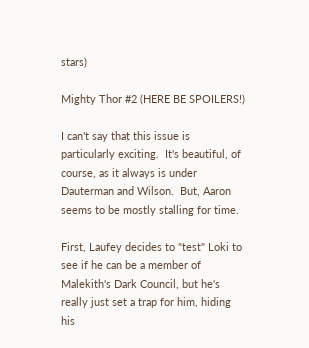stars)

Mighty Thor #2 (HERE BE SPOILERS!)

I can't say that this issue is particularly exciting.  It's beautiful, of course, as it always is under Dauterman and Wilson.  But, Aaron seems to be mostly stalling for time.

First, Laufey decides to "test" Loki to see if he can be a member of Malekith's Dark Council, but he's really just set a trap for him, hiding his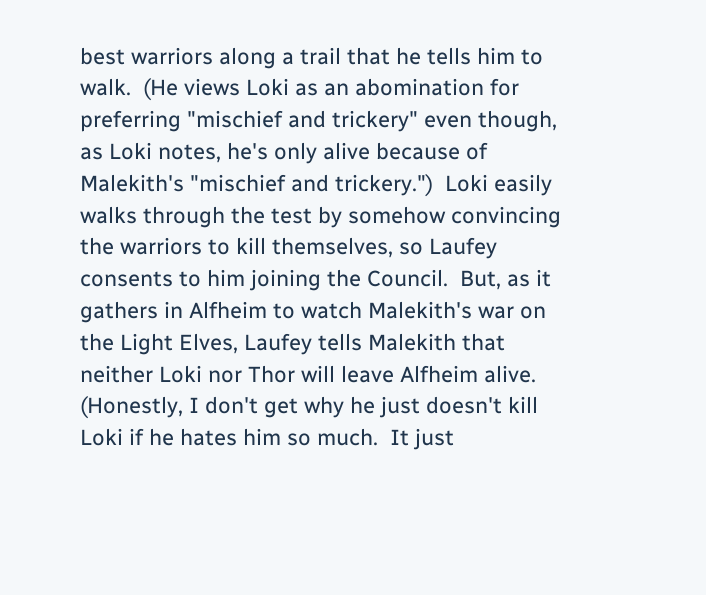best warriors along a trail that he tells him to walk.  (He views Loki as an abomination for preferring "mischief and trickery" even though, as Loki notes, he's only alive because of Malekith's "mischief and trickery.")  Loki easily walks through the test by somehow convincing the warriors to kill themselves, so Laufey consents to him joining the Council.  But, as it gathers in Alfheim to watch Malekith's war on the Light Elves, Laufey tells Malekith that neither Loki nor Thor will leave Alfheim alive.  (Honestly, I don't get why he just doesn't kill Loki if he hates him so much.  It just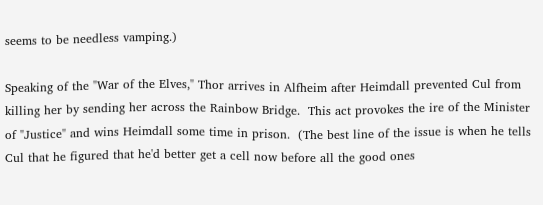seems to be needless vamping.)

Speaking of the "War of the Elves," Thor arrives in Alfheim after Heimdall prevented Cul from killing her by sending her across the Rainbow Bridge.  This act provokes the ire of the Minister of "Justice" and wins Heimdall some time in prison.  (The best line of the issue is when he tells Cul that he figured that he'd better get a cell now before all the good ones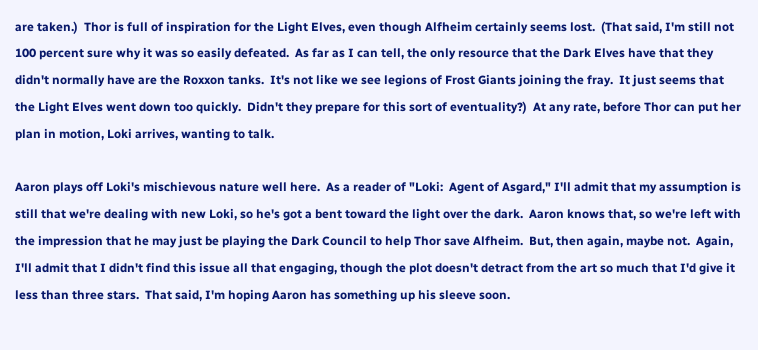are taken.)  Thor is full of inspiration for the Light Elves, even though Alfheim certainly seems lost.  (That said, I'm still not 100 percent sure why it was so easily defeated.  As far as I can tell, the only resource that the Dark Elves have that they didn't normally have are the Roxxon tanks.  It's not like we see legions of Frost Giants joining the fray.  It just seems that the Light Elves went down too quickly.  Didn't they prepare for this sort of eventuality?)  At any rate, before Thor can put her plan in motion, Loki arrives, wanting to talk.

Aaron plays off Loki's mischievous nature well here.  As a reader of "Loki:  Agent of Asgard," I'll admit that my assumption is still that we're dealing with new Loki, so he's got a bent toward the light over the dark.  Aaron knows that, so we're left with the impression that he may just be playing the Dark Council to help Thor save Alfheim.  But, then again, maybe not.  Again, I'll admit that I didn't find this issue all that engaging, though the plot doesn't detract from the art so much that I'd give it less than three stars.  That said, I'm hoping Aaron has something up his sleeve soon.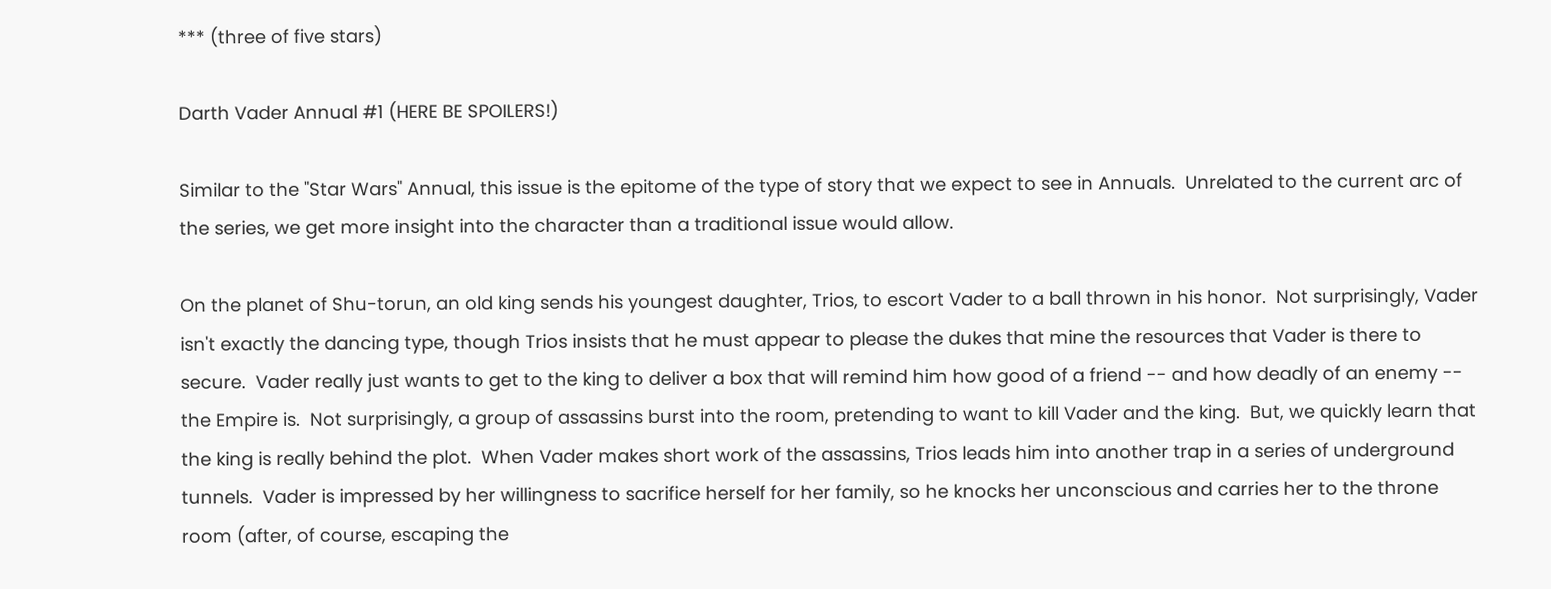*** (three of five stars)

Darth Vader Annual #1 (HERE BE SPOILERS!)

Similar to the "Star Wars" Annual, this issue is the epitome of the type of story that we expect to see in Annuals.  Unrelated to the current arc of the series, we get more insight into the character than a traditional issue would allow.

On the planet of Shu-torun, an old king sends his youngest daughter, Trios, to escort Vader to a ball thrown in his honor.  Not surprisingly, Vader isn't exactly the dancing type, though Trios insists that he must appear to please the dukes that mine the resources that Vader is there to secure.  Vader really just wants to get to the king to deliver a box that will remind him how good of a friend -- and how deadly of an enemy -- the Empire is.  Not surprisingly, a group of assassins burst into the room, pretending to want to kill Vader and the king.  But, we quickly learn that the king is really behind the plot.  When Vader makes short work of the assassins, Trios leads him into another trap in a series of underground tunnels.  Vader is impressed by her willingness to sacrifice herself for her family, so he knocks her unconscious and carries her to the throne room (after, of course, escaping the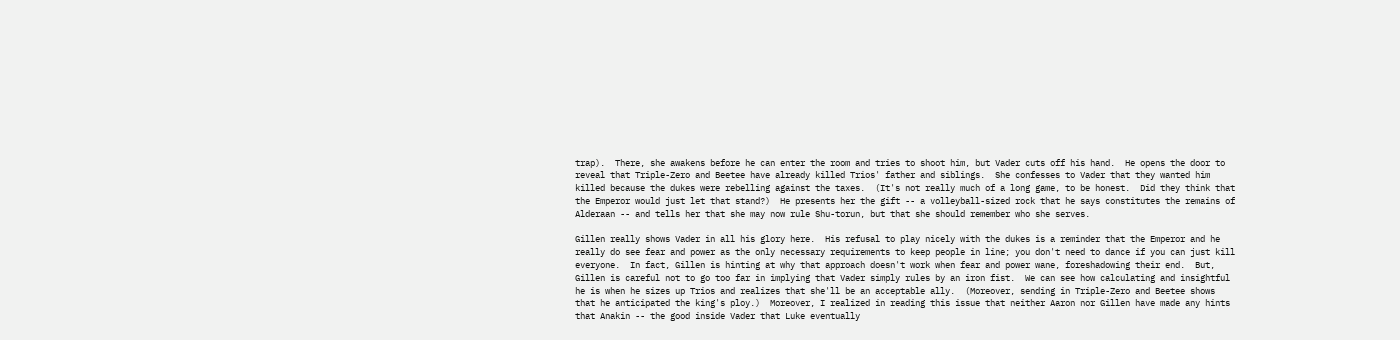trap).  There, she awakens before he can enter the room and tries to shoot him, but Vader cuts off his hand.  He opens the door to reveal that Triple-Zero and Beetee have already killed Trios' father and siblings.  She confesses to Vader that they wanted him killed because the dukes were rebelling against the taxes.  (It's not really much of a long game, to be honest.  Did they think that the Emperor would just let that stand?)  He presents her the gift -- a volleyball-sized rock that he says constitutes the remains of Alderaan -- and tells her that she may now rule Shu-torun, but that she should remember who she serves.

Gillen really shows Vader in all his glory here.  His refusal to play nicely with the dukes is a reminder that the Emperor and he really do see fear and power as the only necessary requirements to keep people in line; you don't need to dance if you can just kill everyone.  In fact, Gillen is hinting at why that approach doesn't work when fear and power wane, foreshadowing their end.  But, Gillen is careful not to go too far in implying that Vader simply rules by an iron fist.  We can see how calculating and insightful he is when he sizes up Trios and realizes that she'll be an acceptable ally.  (Moreover, sending in Triple-Zero and Beetee shows that he anticipated the king's ploy.)  Moreover, I realized in reading this issue that neither Aaron nor Gillen have made any hints that Anakin -- the good inside Vader that Luke eventually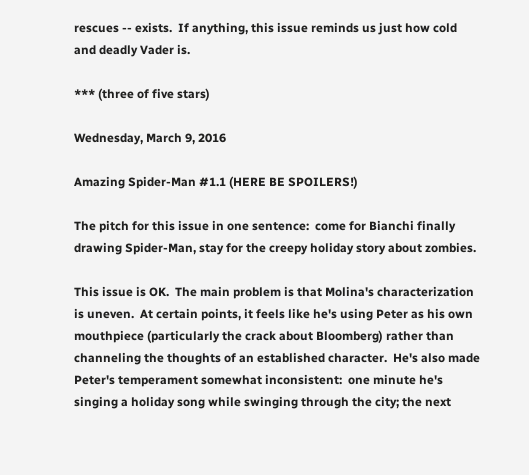rescues -- exists.  If anything, this issue reminds us just how cold and deadly Vader is.

*** (three of five stars)

Wednesday, March 9, 2016

Amazing Spider-Man #1.1 (HERE BE SPOILERS!)

The pitch for this issue in one sentence:  come for Bianchi finally drawing Spider-Man, stay for the creepy holiday story about zombies.

This issue is OK.  The main problem is that Molina's characterization is uneven.  At certain points, it feels like he's using Peter as his own mouthpiece (particularly the crack about Bloomberg) rather than channeling the thoughts of an established character.  He's also made Peter's temperament somewhat inconsistent:  one minute he's singing a holiday song while swinging through the city; the next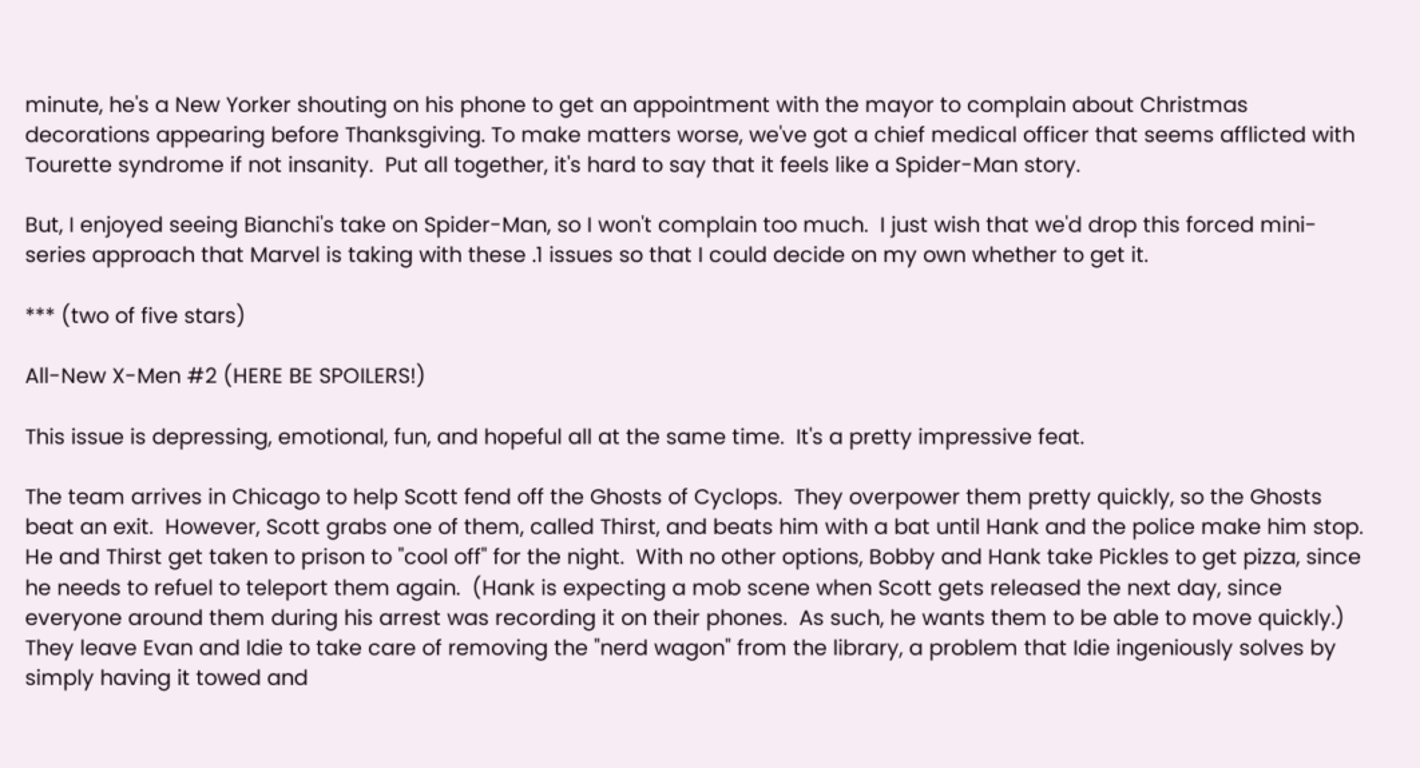minute, he's a New Yorker shouting on his phone to get an appointment with the mayor to complain about Christmas decorations appearing before Thanksgiving. To make matters worse, we've got a chief medical officer that seems afflicted with Tourette syndrome if not insanity.  Put all together, it's hard to say that it feels like a Spider-Man story.

But, I enjoyed seeing Bianchi's take on Spider-Man, so I won't complain too much.  I just wish that we'd drop this forced mini-series approach that Marvel is taking with these .1 issues so that I could decide on my own whether to get it.

*** (two of five stars)

All-New X-Men #2 (HERE BE SPOILERS!)

This issue is depressing, emotional, fun, and hopeful all at the same time.  It's a pretty impressive feat.

The team arrives in Chicago to help Scott fend off the Ghosts of Cyclops.  They overpower them pretty quickly, so the Ghosts beat an exit.  However, Scott grabs one of them, called Thirst, and beats him with a bat until Hank and the police make him stop.  He and Thirst get taken to prison to "cool off" for the night.  With no other options, Bobby and Hank take Pickles to get pizza, since he needs to refuel to teleport them again.  (Hank is expecting a mob scene when Scott gets released the next day, since everyone around them during his arrest was recording it on their phones.  As such, he wants them to be able to move quickly.)  They leave Evan and Idie to take care of removing the "nerd wagon" from the library, a problem that Idie ingeniously solves by simply having it towed and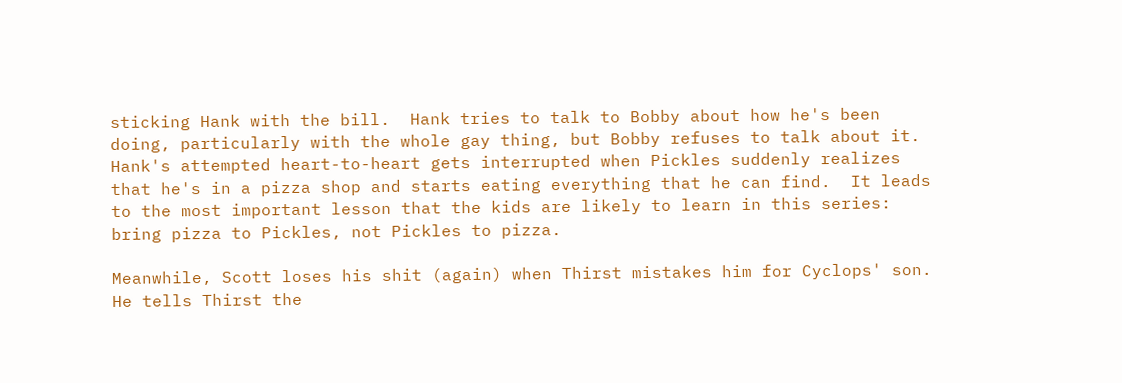sticking Hank with the bill.  Hank tries to talk to Bobby about how he's been doing, particularly with the whole gay thing, but Bobby refuses to talk about it.  Hank's attempted heart-to-heart gets interrupted when Pickles suddenly realizes that he's in a pizza shop and starts eating everything that he can find.  It leads to the most important lesson that the kids are likely to learn in this series:  bring pizza to Pickles, not Pickles to pizza.

Meanwhile, Scott loses his shit (again) when Thirst mistakes him for Cyclops' son.  He tells Thirst the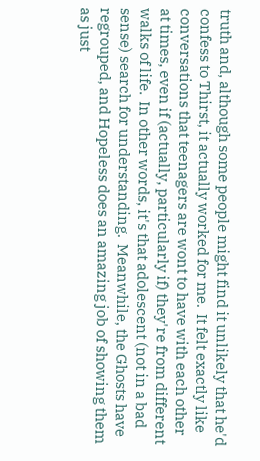truth and, although some people might find it unlikely that he'd confess to Thirst, it actually worked for me.  It felt exactly like conversations that teenagers are wont to have with each other at times, even if (actually, particularly if) they're from different walks of life.  In other words, it's that adolescent (not in a bad sense) search for understanding.  Meanwhile, the Ghosts have regrouped, and Hopeless does an amazing job of showing them as just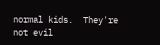normal kids.  They're not evil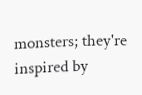monsters; they're inspired by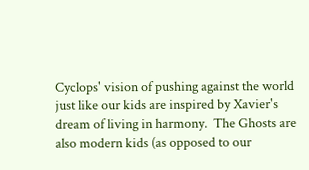Cyclops' vision of pushing against the world just like our kids are inspired by Xavier's dream of living in harmony.  The Ghosts are also modern kids (as opposed to our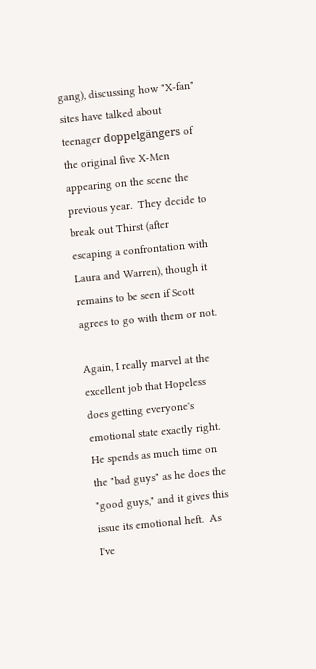gang), discussing how "X-fan" sites have talked about teenager doppelgängers of the original five X-Men appearing on the scene the previous year.  They decide to break out Thirst (after escaping a confrontation with Laura and Warren), though it remains to be seen if Scott agrees to go with them or not.

Again, I really marvel at the excellent job that Hopeless does getting everyone's emotional state exactly right.  He spends as much time on the "bad guys" as he does the "good guys," and it gives this issue its emotional heft.  As I've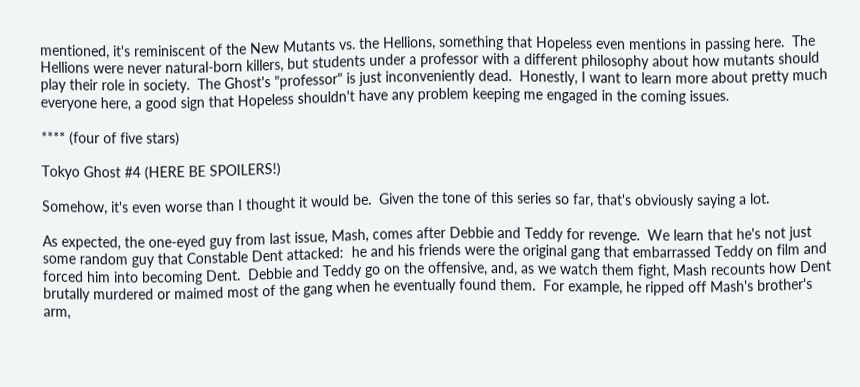mentioned, it's reminiscent of the New Mutants vs. the Hellions, something that Hopeless even mentions in passing here.  The Hellions were never natural-born killers, but students under a professor with a different philosophy about how mutants should play their role in society.  The Ghost's "professor" is just inconveniently dead.  Honestly, I want to learn more about pretty much everyone here, a good sign that Hopeless shouldn't have any problem keeping me engaged in the coming issues.

**** (four of five stars)

Tokyo Ghost #4 (HERE BE SPOILERS!)

Somehow, it's even worse than I thought it would be.  Given the tone of this series so far, that's obviously saying a lot.

As expected, the one-eyed guy from last issue, Mash, comes after Debbie and Teddy for revenge.  We learn that he's not just some random guy that Constable Dent attacked:  he and his friends were the original gang that embarrassed Teddy on film and forced him into becoming Dent.  Debbie and Teddy go on the offensive, and, as we watch them fight, Mash recounts how Dent brutally murdered or maimed most of the gang when he eventually found them.  For example, he ripped off Mash's brother's arm,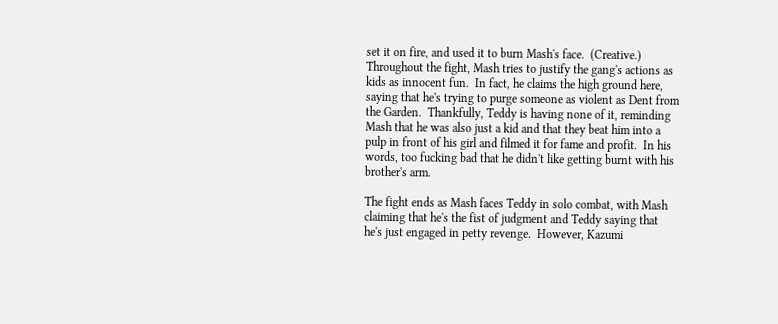set it on fire, and used it to burn Mash's face.  (Creative.)  Throughout the fight, Mash tries to justify the gang's actions as kids as innocent fun.  In fact, he claims the high ground here, saying that he's trying to purge someone as violent as Dent from the Garden.  Thankfully, Teddy is having none of it, reminding Mash that he was also just a kid and that they beat him into a pulp in front of his girl and filmed it for fame and profit.  In his words, too fucking bad that he didn't like getting burnt with his brother's arm.

The fight ends as Mash faces Teddy in solo combat, with Mash claiming that he's the fist of judgment and Teddy saying that he's just engaged in petty revenge.  However, Kazumi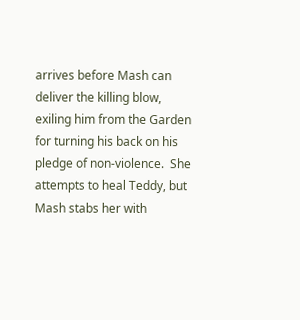arrives before Mash can deliver the killing blow, exiling him from the Garden for turning his back on his pledge of non-violence.  She attempts to heal Teddy, but Mash stabs her with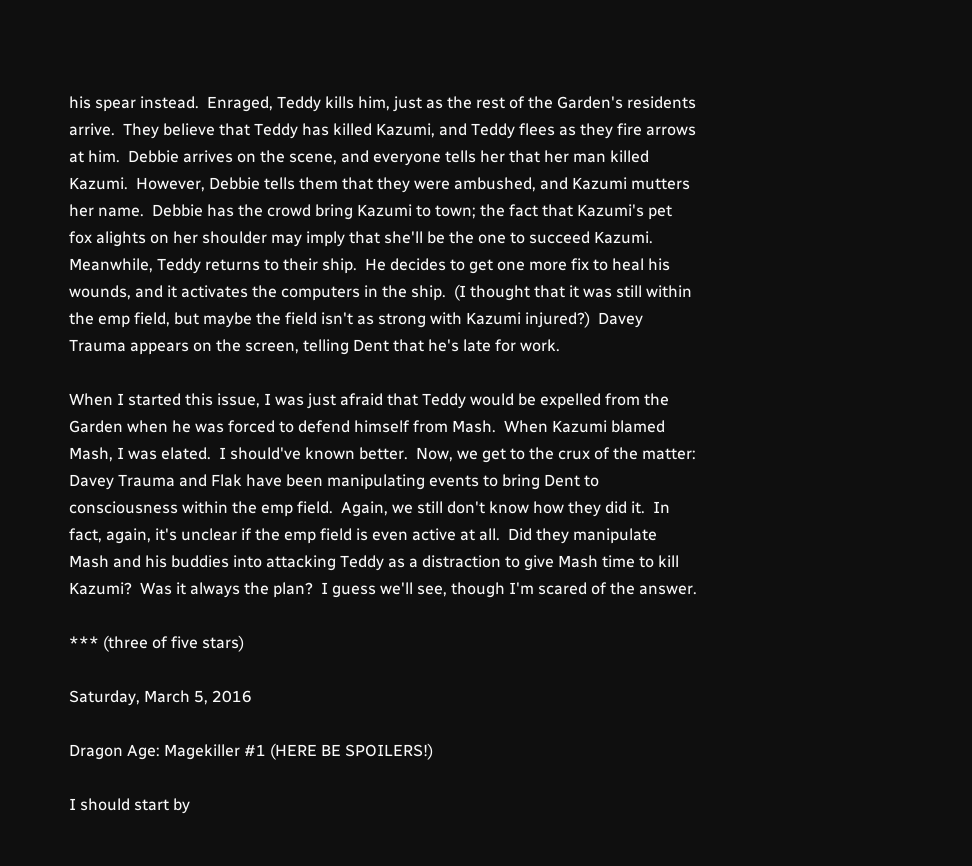his spear instead.  Enraged, Teddy kills him, just as the rest of the Garden's residents arrive.  They believe that Teddy has killed Kazumi, and Teddy flees as they fire arrows at him.  Debbie arrives on the scene, and everyone tells her that her man killed Kazumi.  However, Debbie tells them that they were ambushed, and Kazumi mutters her name.  Debbie has the crowd bring Kazumi to town; the fact that Kazumi's pet fox alights on her shoulder may imply that she'll be the one to succeed Kazumi.  Meanwhile, Teddy returns to their ship.  He decides to get one more fix to heal his wounds, and it activates the computers in the ship.  (I thought that it was still within the emp field, but maybe the field isn't as strong with Kazumi injured?)  Davey Trauma appears on the screen, telling Dent that he's late for work.

When I started this issue, I was just afraid that Teddy would be expelled from the Garden when he was forced to defend himself from Mash.  When Kazumi blamed Mash, I was elated.  I should've known better.  Now, we get to the crux of the matter:  Davey Trauma and Flak have been manipulating events to bring Dent to consciousness within the emp field.  Again, we still don't know how they did it.  In fact, again, it's unclear if the emp field is even active at all.  Did they manipulate Mash and his buddies into attacking Teddy as a distraction to give Mash time to kill Kazumi?  Was it always the plan?  I guess we'll see, though I'm scared of the answer.

*** (three of five stars)

Saturday, March 5, 2016

Dragon Age: Magekiller #1 (HERE BE SPOILERS!)

I should start by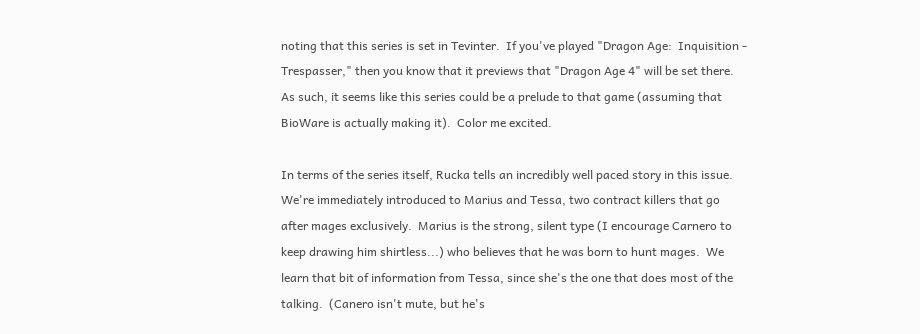noting that this series is set in Tevinter.  If you've played "Dragon Age:  Inquisition - Trespasser," then you know that it previews that "Dragon Age 4" will be set there.  As such, it seems like this series could be a prelude to that game (assuming that BioWare is actually making it).  Color me excited.

In terms of the series itself, Rucka tells an incredibly well paced story in this issue.  We're immediately introduced to Marius and Tessa, two contract killers that go after mages exclusively.  Marius is the strong, silent type (I encourage Carnero to keep drawing him shirtless...) who believes that he was born to hunt mages.  We learn that bit of information from Tessa, since she's the one that does most of the talking.  (Canero isn't mute, but he's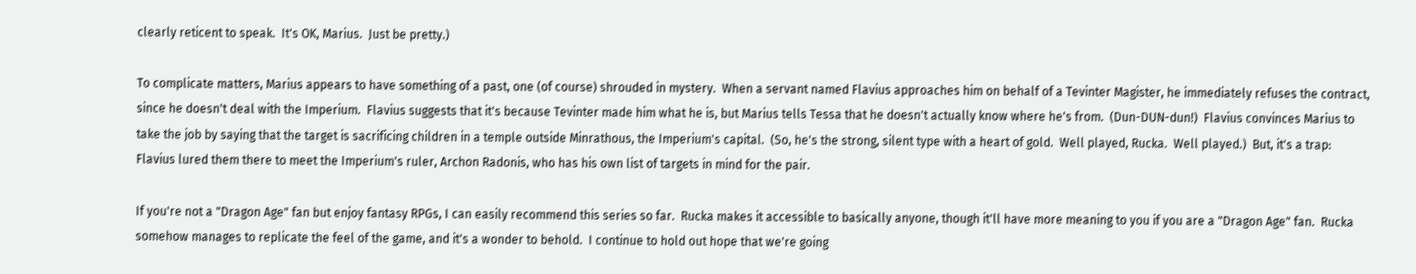clearly reticent to speak.  It's OK, Marius.  Just be pretty.)

To complicate matters, Marius appears to have something of a past, one (of course) shrouded in mystery.  When a servant named Flavius approaches him on behalf of a Tevinter Magister, he immediately refuses the contract, since he doesn't deal with the Imperium.  Flavius suggests that it's because Tevinter made him what he is, but Marius tells Tessa that he doesn't actually know where he's from.  (Dun-DUN-dun!)  Flavius convinces Marius to take the job by saying that the target is sacrificing children in a temple outside Minrathous, the Imperium's capital.  (So, he's the strong, silent type with a heart of gold.  Well played, Rucka.  Well played.)  But, it's a trap:  Flavius lured them there to meet the Imperium's ruler, Archon Radonis, who has his own list of targets in mind for the pair.

If you're not a "Dragon Age" fan but enjoy fantasy RPGs, I can easily recommend this series so far.  Rucka makes it accessible to basically anyone, though it'll have more meaning to you if you are a "Dragon Age" fan.  Rucka somehow manages to replicate the feel of the game, and it's a wonder to behold.  I continue to hold out hope that we're going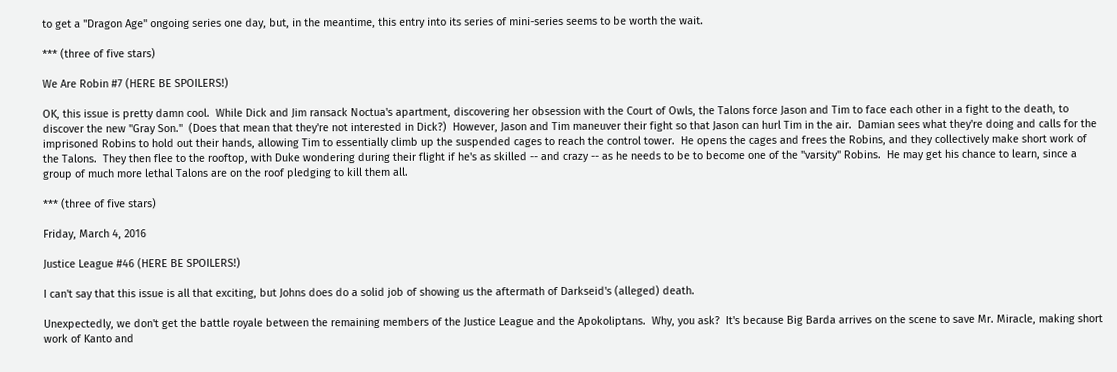to get a "Dragon Age" ongoing series one day, but, in the meantime, this entry into its series of mini-series seems to be worth the wait.

*** (three of five stars)

We Are Robin #7 (HERE BE SPOILERS!)

OK, this issue is pretty damn cool.  While Dick and Jim ransack Noctua's apartment, discovering her obsession with the Court of Owls, the Talons force Jason and Tim to face each other in a fight to the death, to discover the new "Gray Son."  (Does that mean that they're not interested in Dick?)  However, Jason and Tim maneuver their fight so that Jason can hurl Tim in the air.  Damian sees what they're doing and calls for the imprisoned Robins to hold out their hands, allowing Tim to essentially climb up the suspended cages to reach the control tower.  He opens the cages and frees the Robins, and they collectively make short work of the Talons.  They then flee to the rooftop, with Duke wondering during their flight if he's as skilled -- and crazy -- as he needs to be to become one of the "varsity" Robins.  He may get his chance to learn, since a group of much more lethal Talons are on the roof pledging to kill them all.

*** (three of five stars)

Friday, March 4, 2016

Justice League #46 (HERE BE SPOILERS!)

I can't say that this issue is all that exciting, but Johns does do a solid job of showing us the aftermath of Darkseid's (alleged) death.

Unexpectedly, we don't get the battle royale between the remaining members of the Justice League and the Apokoliptans.  Why, you ask?  It's because Big Barda arrives on the scene to save Mr. Miracle, making short work of Kanto and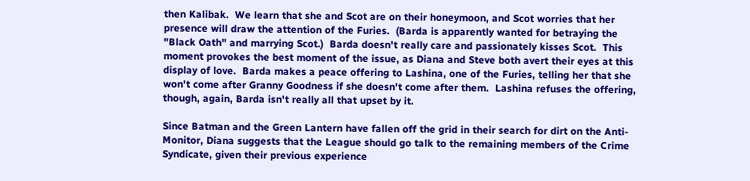then Kalibak.  We learn that she and Scot are on their honeymoon, and Scot worries that her presence will draw the attention of the Furies.  (Barda is apparently wanted for betraying the "Black Oath" and marrying Scot.)  Barda doesn't really care and passionately kisses Scot.  This moment provokes the best moment of the issue, as Diana and Steve both avert their eyes at this display of love.  Barda makes a peace offering to Lashina, one of the Furies, telling her that she won't come after Granny Goodness if she doesn't come after them.  Lashina refuses the offering, though, again, Barda isn't really all that upset by it.

Since Batman and the Green Lantern have fallen off the grid in their search for dirt on the Anti-Monitor, Diana suggests that the League should go talk to the remaining members of the Crime Syndicate, given their previous experience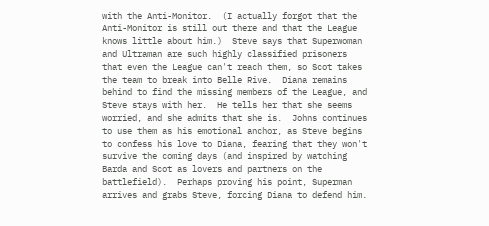with the Anti-Monitor.  (I actually forgot that the Anti-Monitor is still out there and that the League knows little about him.)  Steve says that Superwoman and Ultraman are such highly classified prisoners that even the League can't reach them, so Scot takes the team to break into Belle Rive.  Diana remains behind to find the missing members of the League, and Steve stays with her.  He tells her that she seems worried, and she admits that she is.  Johns continues to use them as his emotional anchor, as Steve begins to confess his love to Diana, fearing that they won't survive the coming days (and inspired by watching Barda and Scot as lovers and partners on the battlefield).  Perhaps proving his point, Superman arrives and grabs Steve, forcing Diana to defend him.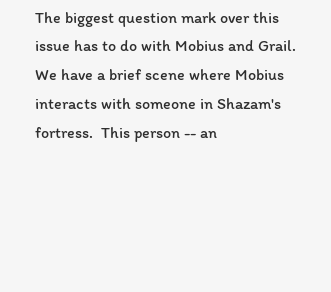The biggest question mark over this issue has to do with Mobius and Grail.  We have a brief scene where Mobius interacts with someone in Shazam's fortress.  This person -- an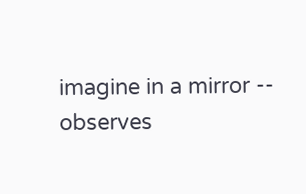imagine in a mirror -- observes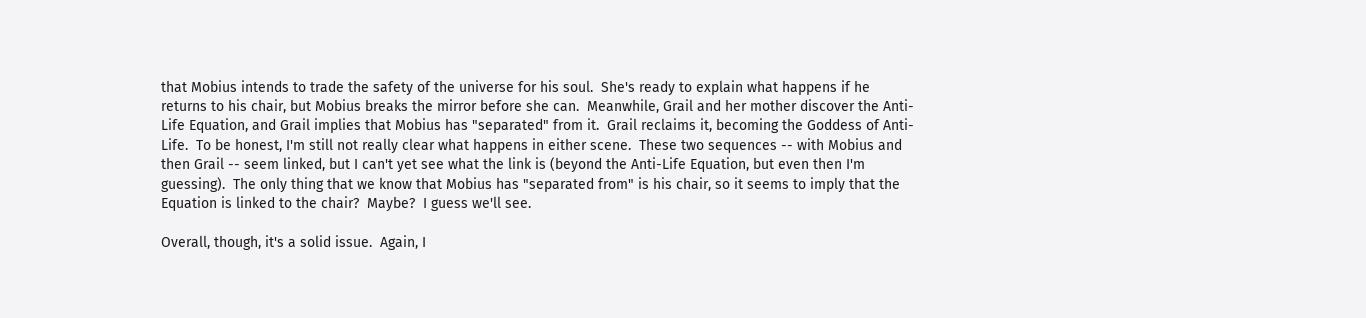that Mobius intends to trade the safety of the universe for his soul.  She's ready to explain what happens if he returns to his chair, but Mobius breaks the mirror before she can.  Meanwhile, Grail and her mother discover the Anti-Life Equation, and Grail implies that Mobius has "separated" from it.  Grail reclaims it, becoming the Goddess of Anti-Life.  To be honest, I'm still not really clear what happens in either scene.  These two sequences -- with Mobius and then Grail -- seem linked, but I can't yet see what the link is (beyond the Anti-Life Equation, but even then I'm guessing).  The only thing that we know that Mobius has "separated from" is his chair, so it seems to imply that the Equation is linked to the chair?  Maybe?  I guess we'll see.

Overall, though, it's a solid issue.  Again, I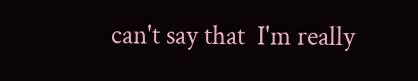can't say that  I'm really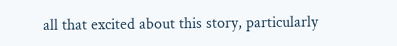all that excited about this story, particularly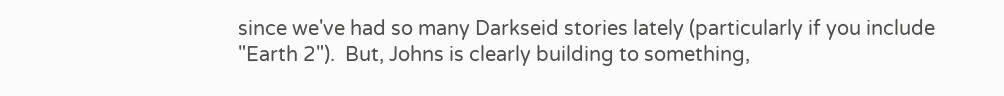since we've had so many Darkseid stories lately (particularly if you include "Earth 2").  But, Johns is clearly building to something,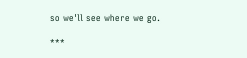so we'll see where we go.

***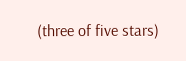(three of five stars)